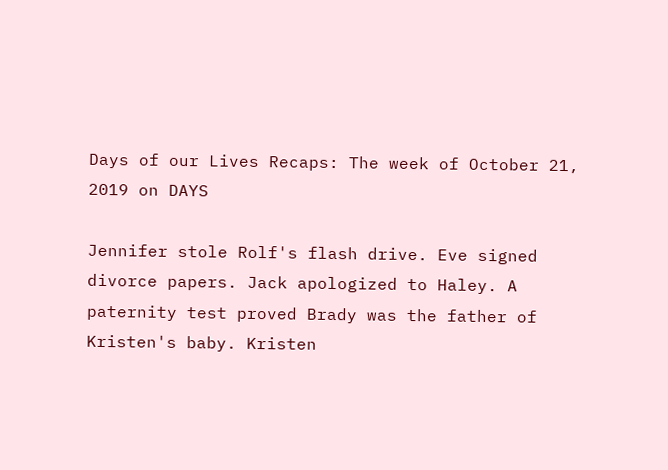Days of our Lives Recaps: The week of October 21, 2019 on DAYS

Jennifer stole Rolf's flash drive. Eve signed divorce papers. Jack apologized to Haley. A paternity test proved Brady was the father of Kristen's baby. Kristen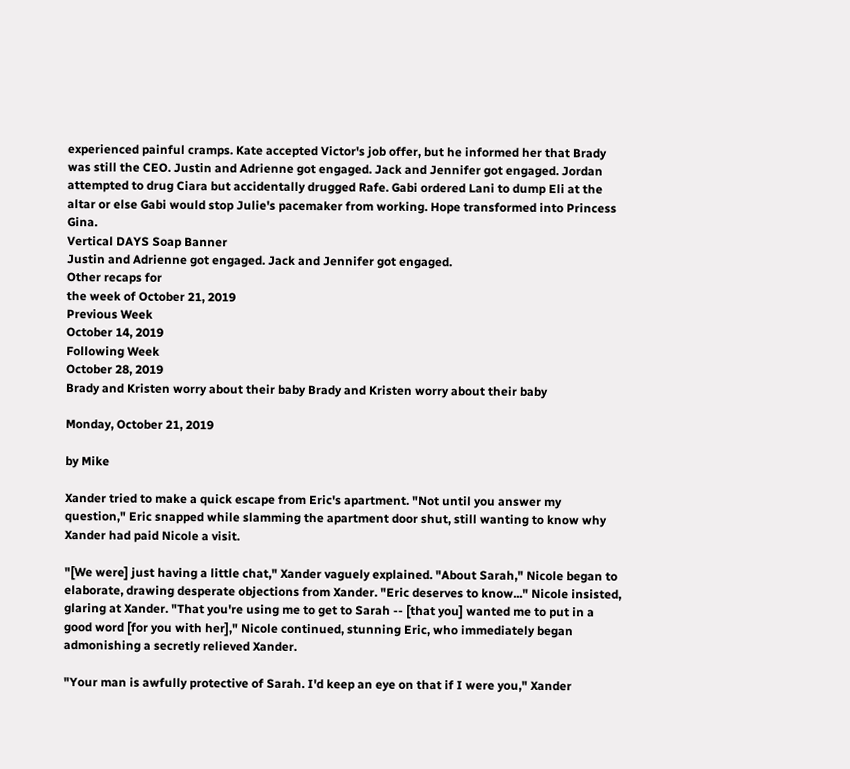experienced painful cramps. Kate accepted Victor's job offer, but he informed her that Brady was still the CEO. Justin and Adrienne got engaged. Jack and Jennifer got engaged. Jordan attempted to drug Ciara but accidentally drugged Rafe. Gabi ordered Lani to dump Eli at the altar or else Gabi would stop Julie's pacemaker from working. Hope transformed into Princess Gina.
Vertical DAYS Soap Banner
Justin and Adrienne got engaged. Jack and Jennifer got engaged.
Other recaps for
the week of October 21, 2019
Previous Week
October 14, 2019
Following Week
October 28, 2019
Brady and Kristen worry about their baby Brady and Kristen worry about their baby

Monday, October 21, 2019

by Mike

Xander tried to make a quick escape from Eric's apartment. "Not until you answer my question," Eric snapped while slamming the apartment door shut, still wanting to know why Xander had paid Nicole a visit.

"[We were] just having a little chat," Xander vaguely explained. "About Sarah," Nicole began to elaborate, drawing desperate objections from Xander. "Eric deserves to know..." Nicole insisted, glaring at Xander. "That you're using me to get to Sarah -- [that you] wanted me to put in a good word [for you with her]," Nicole continued, stunning Eric, who immediately began admonishing a secretly relieved Xander.

"Your man is awfully protective of Sarah. I'd keep an eye on that if I were you," Xander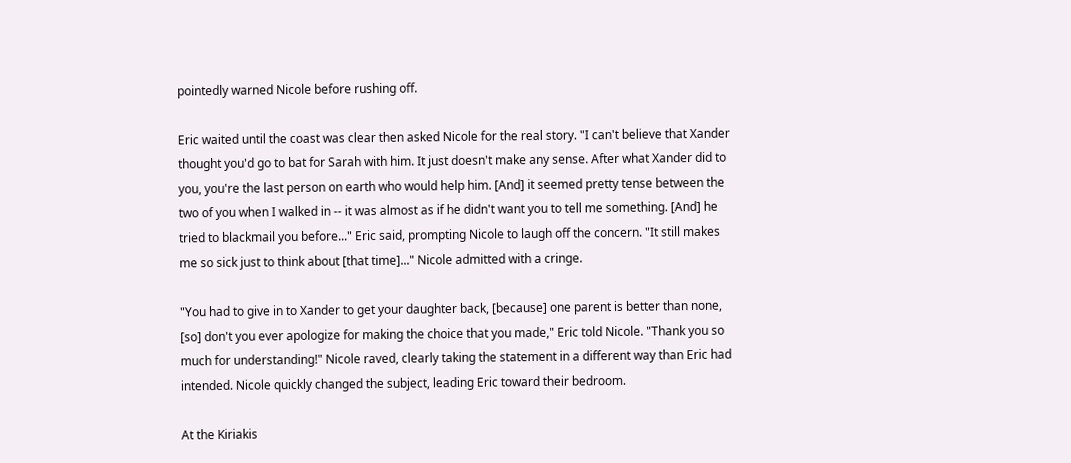pointedly warned Nicole before rushing off.

Eric waited until the coast was clear then asked Nicole for the real story. "I can't believe that Xander thought you'd go to bat for Sarah with him. It just doesn't make any sense. After what Xander did to you, you're the last person on earth who would help him. [And] it seemed pretty tense between the two of you when I walked in -- it was almost as if he didn't want you to tell me something. [And] he tried to blackmail you before..." Eric said, prompting Nicole to laugh off the concern. "It still makes me so sick just to think about [that time]..." Nicole admitted with a cringe.

"You had to give in to Xander to get your daughter back, [because] one parent is better than none, [so] don't you ever apologize for making the choice that you made," Eric told Nicole. "Thank you so much for understanding!" Nicole raved, clearly taking the statement in a different way than Eric had intended. Nicole quickly changed the subject, leading Eric toward their bedroom.

At the Kiriakis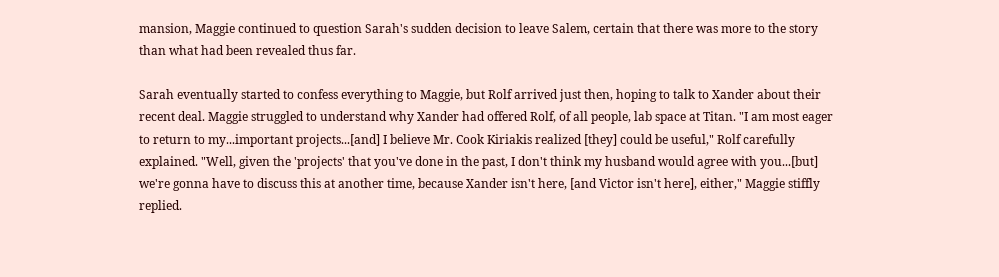mansion, Maggie continued to question Sarah's sudden decision to leave Salem, certain that there was more to the story than what had been revealed thus far.

Sarah eventually started to confess everything to Maggie, but Rolf arrived just then, hoping to talk to Xander about their recent deal. Maggie struggled to understand why Xander had offered Rolf, of all people, lab space at Titan. "I am most eager to return to my...important projects...[and] I believe Mr. Cook Kiriakis realized [they] could be useful," Rolf carefully explained. "Well, given the 'projects' that you've done in the past, I don't think my husband would agree with you...[but] we're gonna have to discuss this at another time, because Xander isn't here, [and Victor isn't here], either," Maggie stiffly replied.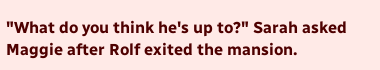"What do you think he's up to?" Sarah asked Maggie after Rolf exited the mansion.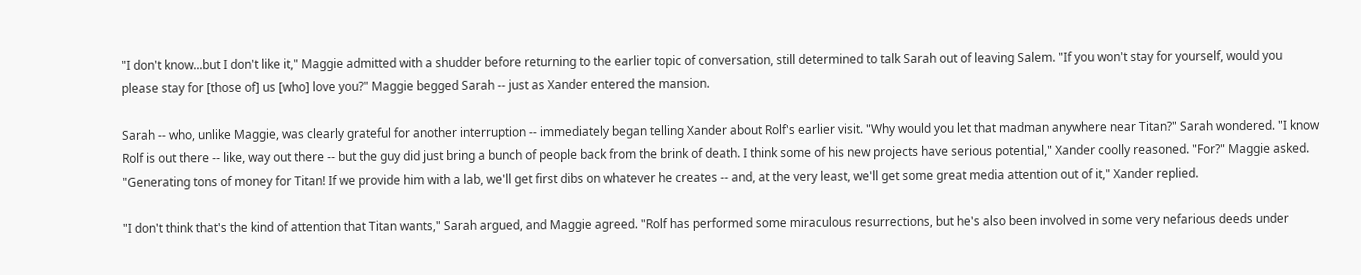"I don't know...but I don't like it," Maggie admitted with a shudder before returning to the earlier topic of conversation, still determined to talk Sarah out of leaving Salem. "If you won't stay for yourself, would you please stay for [those of] us [who] love you?" Maggie begged Sarah -- just as Xander entered the mansion.

Sarah -- who, unlike Maggie, was clearly grateful for another interruption -- immediately began telling Xander about Rolf's earlier visit. "Why would you let that madman anywhere near Titan?" Sarah wondered. "I know Rolf is out there -- like, way out there -- but the guy did just bring a bunch of people back from the brink of death. I think some of his new projects have serious potential," Xander coolly reasoned. "For?" Maggie asked. "Generating tons of money for Titan! If we provide him with a lab, we'll get first dibs on whatever he creates -- and, at the very least, we'll get some great media attention out of it," Xander replied.

"I don't think that's the kind of attention that Titan wants," Sarah argued, and Maggie agreed. "Rolf has performed some miraculous resurrections, but he's also been involved in some very nefarious deeds under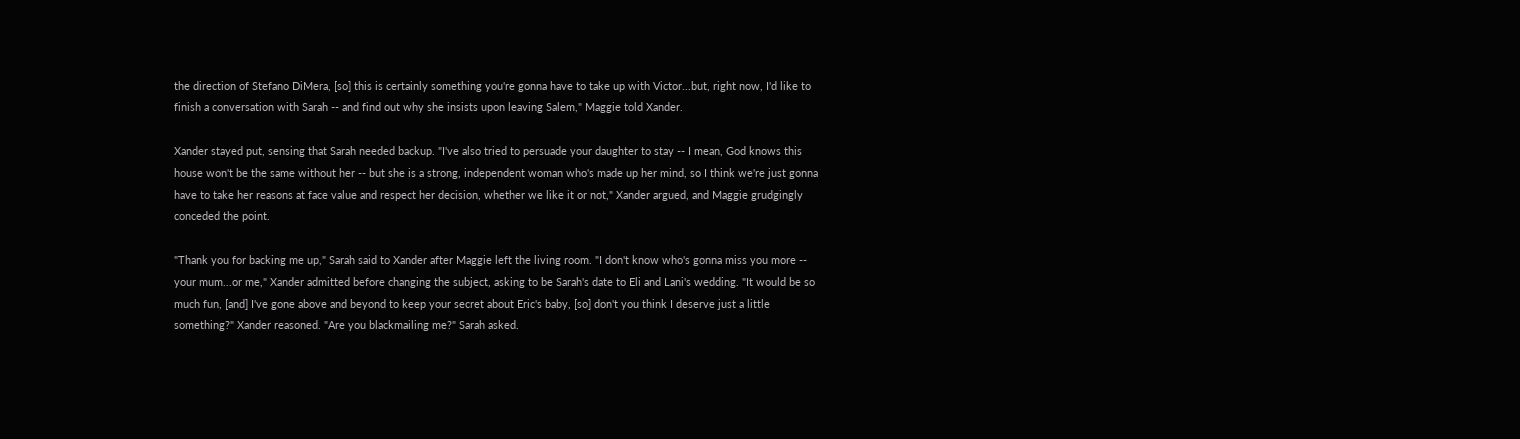the direction of Stefano DiMera, [so] this is certainly something you're gonna have to take up with Victor...but, right now, I'd like to finish a conversation with Sarah -- and find out why she insists upon leaving Salem," Maggie told Xander.

Xander stayed put, sensing that Sarah needed backup. "I've also tried to persuade your daughter to stay -- I mean, God knows this house won't be the same without her -- but she is a strong, independent woman who's made up her mind, so I think we're just gonna have to take her reasons at face value and respect her decision, whether we like it or not," Xander argued, and Maggie grudgingly conceded the point.

"Thank you for backing me up," Sarah said to Xander after Maggie left the living room. "I don't know who's gonna miss you more -- your mum...or me," Xander admitted before changing the subject, asking to be Sarah's date to Eli and Lani's wedding. "It would be so much fun, [and] I've gone above and beyond to keep your secret about Eric's baby, [so] don't you think I deserve just a little something?" Xander reasoned. "Are you blackmailing me?" Sarah asked.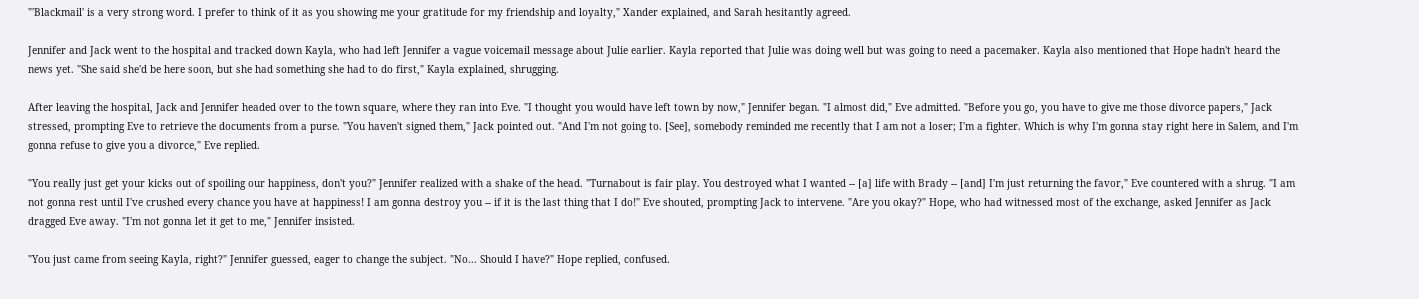"'Blackmail' is a very strong word. I prefer to think of it as you showing me your gratitude for my friendship and loyalty," Xander explained, and Sarah hesitantly agreed.

Jennifer and Jack went to the hospital and tracked down Kayla, who had left Jennifer a vague voicemail message about Julie earlier. Kayla reported that Julie was doing well but was going to need a pacemaker. Kayla also mentioned that Hope hadn't heard the news yet. "She said she'd be here soon, but she had something she had to do first," Kayla explained, shrugging.

After leaving the hospital, Jack and Jennifer headed over to the town square, where they ran into Eve. "I thought you would have left town by now," Jennifer began. "I almost did," Eve admitted. "Before you go, you have to give me those divorce papers," Jack stressed, prompting Eve to retrieve the documents from a purse. "You haven't signed them," Jack pointed out. "And I'm not going to. [See], somebody reminded me recently that I am not a loser; I'm a fighter. Which is why I'm gonna stay right here in Salem, and I'm gonna refuse to give you a divorce," Eve replied.

"You really just get your kicks out of spoiling our happiness, don't you?" Jennifer realized with a shake of the head. "Turnabout is fair play. You destroyed what I wanted -- [a] life with Brady -- [and] I'm just returning the favor," Eve countered with a shrug. "I am not gonna rest until I've crushed every chance you have at happiness! I am gonna destroy you -- if it is the last thing that I do!" Eve shouted, prompting Jack to intervene. "Are you okay?" Hope, who had witnessed most of the exchange, asked Jennifer as Jack dragged Eve away. "I'm not gonna let it get to me," Jennifer insisted.

"You just came from seeing Kayla, right?" Jennifer guessed, eager to change the subject. "No... Should I have?" Hope replied, confused.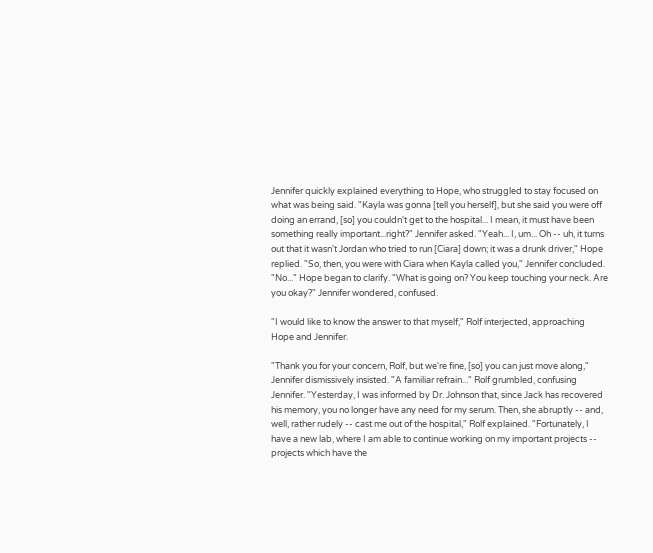Jennifer quickly explained everything to Hope, who struggled to stay focused on what was being said. "Kayla was gonna [tell you herself], but she said you were off doing an errand, [so] you couldn't get to the hospital... I mean, it must have been something really important...right?" Jennifer asked. "Yeah... I, um... Oh -- uh, it turns out that it wasn't Jordan who tried to run [Ciara] down; it was a drunk driver," Hope replied. "So, then, you were with Ciara when Kayla called you," Jennifer concluded. "No..." Hope began to clarify. "What is going on? You keep touching your neck. Are you okay?" Jennifer wondered, confused.

"I would like to know the answer to that myself," Rolf interjected, approaching Hope and Jennifer.

"Thank you for your concern, Rolf, but we're fine, [so] you can just move along," Jennifer dismissively insisted. "A familiar refrain..." Rolf grumbled, confusing Jennifer. "Yesterday, I was informed by Dr. Johnson that, since Jack has recovered his memory, you no longer have any need for my serum. Then, she abruptly -- and, well, rather rudely -- cast me out of the hospital," Rolf explained. "Fortunately, I have a new lab, where I am able to continue working on my important projects -- projects which have the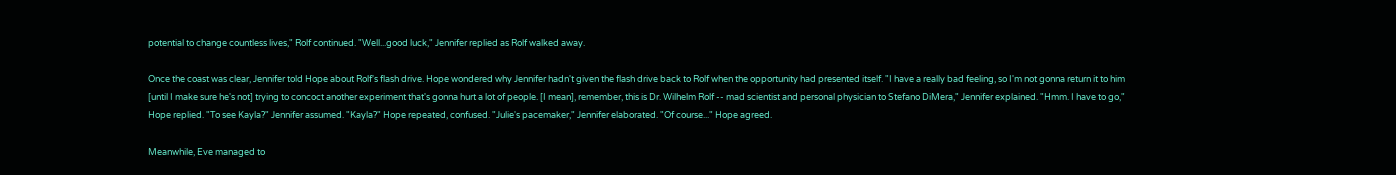potential to change countless lives," Rolf continued. "Well...good luck," Jennifer replied as Rolf walked away.

Once the coast was clear, Jennifer told Hope about Rolf's flash drive. Hope wondered why Jennifer hadn't given the flash drive back to Rolf when the opportunity had presented itself. "I have a really bad feeling, so I'm not gonna return it to him [until I make sure he's not] trying to concoct another experiment that's gonna hurt a lot of people. [I mean], remember, this is Dr. Wilhelm Rolf -- mad scientist and personal physician to Stefano DiMera," Jennifer explained. "Hmm. I have to go," Hope replied. "To see Kayla?" Jennifer assumed. "Kayla?" Hope repeated, confused. "Julie's pacemaker," Jennifer elaborated. "Of course..." Hope agreed.

Meanwhile, Eve managed to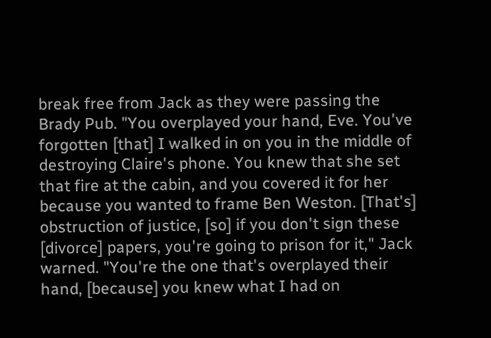break free from Jack as they were passing the Brady Pub. "You overplayed your hand, Eve. You've forgotten [that] I walked in on you in the middle of destroying Claire's phone. You knew that she set that fire at the cabin, and you covered it for her because you wanted to frame Ben Weston. [That's] obstruction of justice, [so] if you don't sign these [divorce] papers, you're going to prison for it," Jack warned. "You're the one that's overplayed their hand, [because] you knew what I had on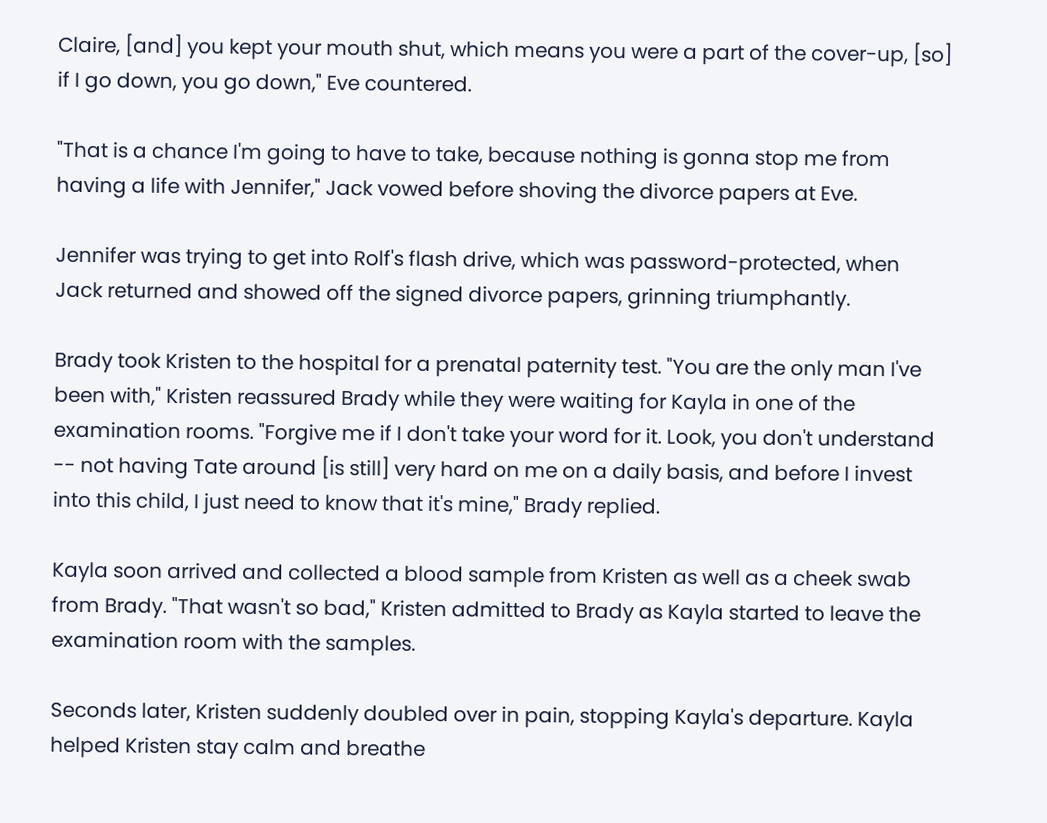Claire, [and] you kept your mouth shut, which means you were a part of the cover-up, [so] if I go down, you go down," Eve countered.

"That is a chance I'm going to have to take, because nothing is gonna stop me from having a life with Jennifer," Jack vowed before shoving the divorce papers at Eve.

Jennifer was trying to get into Rolf's flash drive, which was password-protected, when Jack returned and showed off the signed divorce papers, grinning triumphantly.

Brady took Kristen to the hospital for a prenatal paternity test. "You are the only man I've been with," Kristen reassured Brady while they were waiting for Kayla in one of the examination rooms. "Forgive me if I don't take your word for it. Look, you don't understand -- not having Tate around [is still] very hard on me on a daily basis, and before I invest into this child, I just need to know that it's mine," Brady replied.

Kayla soon arrived and collected a blood sample from Kristen as well as a cheek swab from Brady. "That wasn't so bad," Kristen admitted to Brady as Kayla started to leave the examination room with the samples.

Seconds later, Kristen suddenly doubled over in pain, stopping Kayla's departure. Kayla helped Kristen stay calm and breathe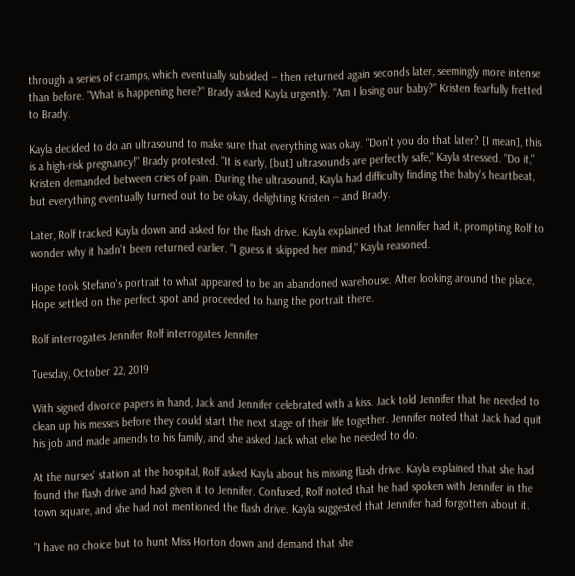through a series of cramps, which eventually subsided -- then returned again seconds later, seemingly more intense than before. "What is happening here?" Brady asked Kayla urgently. "Am I losing our baby?" Kristen fearfully fretted to Brady.

Kayla decided to do an ultrasound to make sure that everything was okay. "Don't you do that later? [I mean], this is a high-risk pregnancy!" Brady protested. "It is early, [but] ultrasounds are perfectly safe," Kayla stressed. "Do it," Kristen demanded between cries of pain. During the ultrasound, Kayla had difficulty finding the baby's heartbeat, but everything eventually turned out to be okay, delighting Kristen -- and Brady.

Later, Rolf tracked Kayla down and asked for the flash drive. Kayla explained that Jennifer had it, prompting Rolf to wonder why it hadn't been returned earlier. "I guess it skipped her mind," Kayla reasoned.

Hope took Stefano's portrait to what appeared to be an abandoned warehouse. After looking around the place, Hope settled on the perfect spot and proceeded to hang the portrait there.

Rolf interrogates Jennifer Rolf interrogates Jennifer

Tuesday, October 22, 2019

With signed divorce papers in hand, Jack and Jennifer celebrated with a kiss. Jack told Jennifer that he needed to clean up his messes before they could start the next stage of their life together. Jennifer noted that Jack had quit his job and made amends to his family, and she asked Jack what else he needed to do.

At the nurses' station at the hospital, Rolf asked Kayla about his missing flash drive. Kayla explained that she had found the flash drive and had given it to Jennifer. Confused, Rolf noted that he had spoken with Jennifer in the town square, and she had not mentioned the flash drive. Kayla suggested that Jennifer had forgotten about it.

"I have no choice but to hunt Miss Horton down and demand that she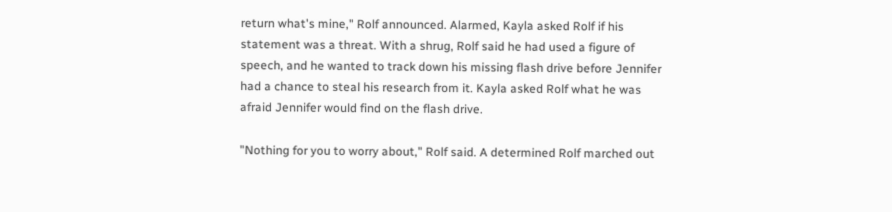return what's mine," Rolf announced. Alarmed, Kayla asked Rolf if his statement was a threat. With a shrug, Rolf said he had used a figure of speech, and he wanted to track down his missing flash drive before Jennifer had a chance to steal his research from it. Kayla asked Rolf what he was afraid Jennifer would find on the flash drive.

"Nothing for you to worry about," Rolf said. A determined Rolf marched out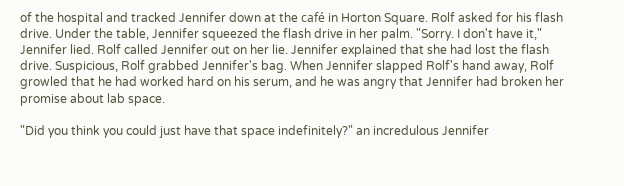of the hospital and tracked Jennifer down at the café in Horton Square. Rolf asked for his flash drive. Under the table, Jennifer squeezed the flash drive in her palm. "Sorry. I don't have it," Jennifer lied. Rolf called Jennifer out on her lie. Jennifer explained that she had lost the flash drive. Suspicious, Rolf grabbed Jennifer's bag. When Jennifer slapped Rolf's hand away, Rolf growled that he had worked hard on his serum, and he was angry that Jennifer had broken her promise about lab space.

"Did you think you could just have that space indefinitely?" an incredulous Jennifer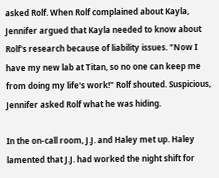asked Rolf. When Rolf complained about Kayla, Jennifer argued that Kayla needed to know about Rolf's research because of liability issues. "Now I have my new lab at Titan, so no one can keep me from doing my life's work!" Rolf shouted. Suspicious, Jennifer asked Rolf what he was hiding.

In the on-call room, J.J. and Haley met up. Haley lamented that J.J. had worked the night shift for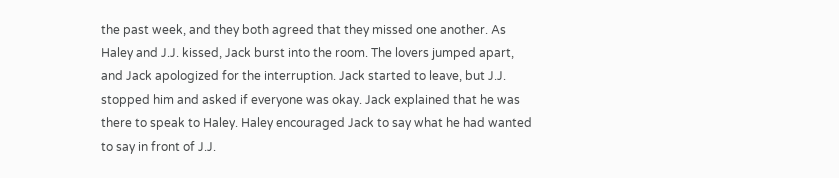the past week, and they both agreed that they missed one another. As Haley and J.J. kissed, Jack burst into the room. The lovers jumped apart, and Jack apologized for the interruption. Jack started to leave, but J.J. stopped him and asked if everyone was okay. Jack explained that he was there to speak to Haley. Haley encouraged Jack to say what he had wanted to say in front of J.J.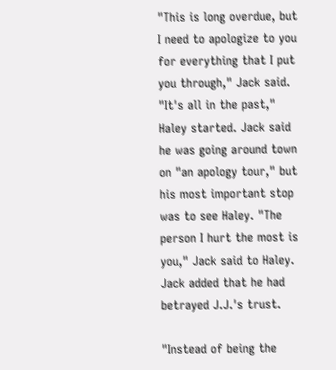"This is long overdue, but I need to apologize to you for everything that I put you through," Jack said. "It's all in the past," Haley started. Jack said he was going around town on "an apology tour," but his most important stop was to see Haley. "The person I hurt the most is you," Jack said to Haley. Jack added that he had betrayed J.J.'s trust.

"Instead of being the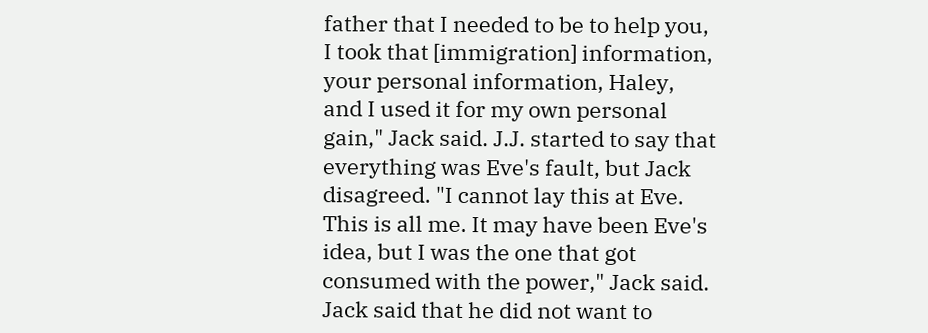father that I needed to be to help you, I took that [immigration] information, your personal information, Haley, and I used it for my own personal gain," Jack said. J.J. started to say that everything was Eve's fault, but Jack disagreed. "I cannot lay this at Eve. This is all me. It may have been Eve's idea, but I was the one that got consumed with the power," Jack said. Jack said that he did not want to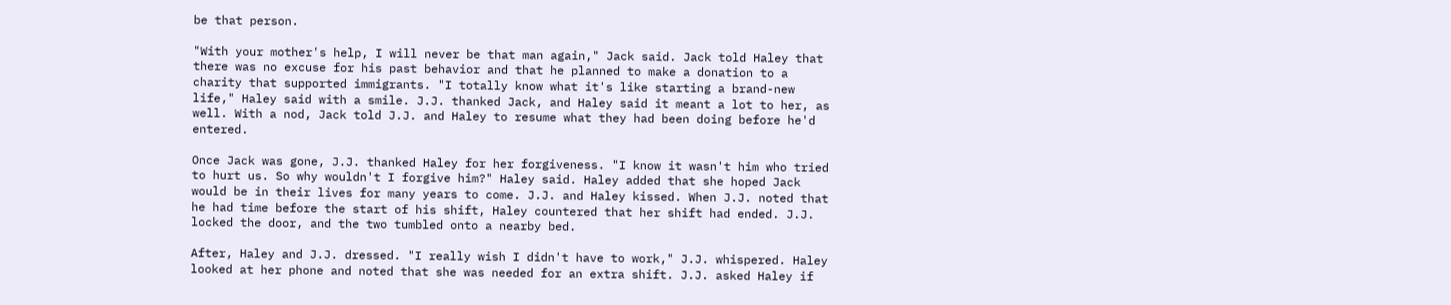be that person.

"With your mother's help, I will never be that man again," Jack said. Jack told Haley that there was no excuse for his past behavior and that he planned to make a donation to a charity that supported immigrants. "I totally know what it's like starting a brand-new life," Haley said with a smile. J.J. thanked Jack, and Haley said it meant a lot to her, as well. With a nod, Jack told J.J. and Haley to resume what they had been doing before he'd entered.

Once Jack was gone, J.J. thanked Haley for her forgiveness. "I know it wasn't him who tried to hurt us. So why wouldn't I forgive him?" Haley said. Haley added that she hoped Jack would be in their lives for many years to come. J.J. and Haley kissed. When J.J. noted that he had time before the start of his shift, Haley countered that her shift had ended. J.J. locked the door, and the two tumbled onto a nearby bed.

After, Haley and J.J. dressed. "I really wish I didn't have to work," J.J. whispered. Haley looked at her phone and noted that she was needed for an extra shift. J.J. asked Haley if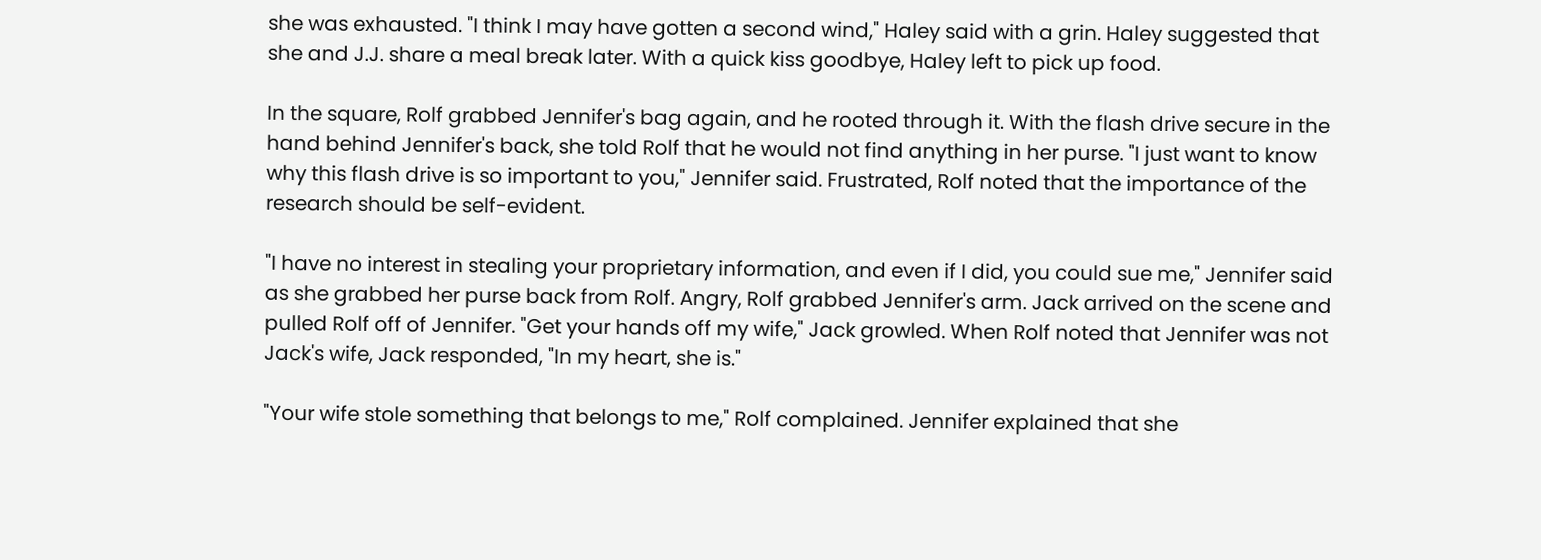she was exhausted. "I think I may have gotten a second wind," Haley said with a grin. Haley suggested that she and J.J. share a meal break later. With a quick kiss goodbye, Haley left to pick up food.

In the square, Rolf grabbed Jennifer's bag again, and he rooted through it. With the flash drive secure in the hand behind Jennifer's back, she told Rolf that he would not find anything in her purse. "I just want to know why this flash drive is so important to you," Jennifer said. Frustrated, Rolf noted that the importance of the research should be self-evident.

"I have no interest in stealing your proprietary information, and even if I did, you could sue me," Jennifer said as she grabbed her purse back from Rolf. Angry, Rolf grabbed Jennifer's arm. Jack arrived on the scene and pulled Rolf off of Jennifer. "Get your hands off my wife," Jack growled. When Rolf noted that Jennifer was not Jack's wife, Jack responded, "In my heart, she is."

"Your wife stole something that belongs to me," Rolf complained. Jennifer explained that she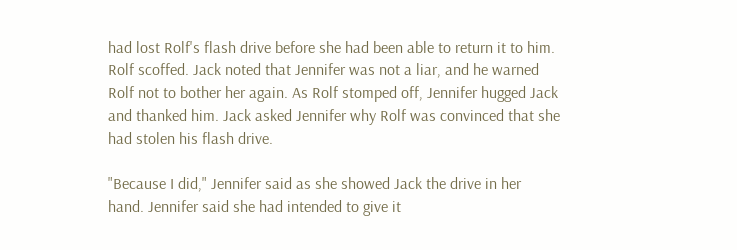had lost Rolf's flash drive before she had been able to return it to him. Rolf scoffed. Jack noted that Jennifer was not a liar, and he warned Rolf not to bother her again. As Rolf stomped off, Jennifer hugged Jack and thanked him. Jack asked Jennifer why Rolf was convinced that she had stolen his flash drive.

"Because I did," Jennifer said as she showed Jack the drive in her hand. Jennifer said she had intended to give it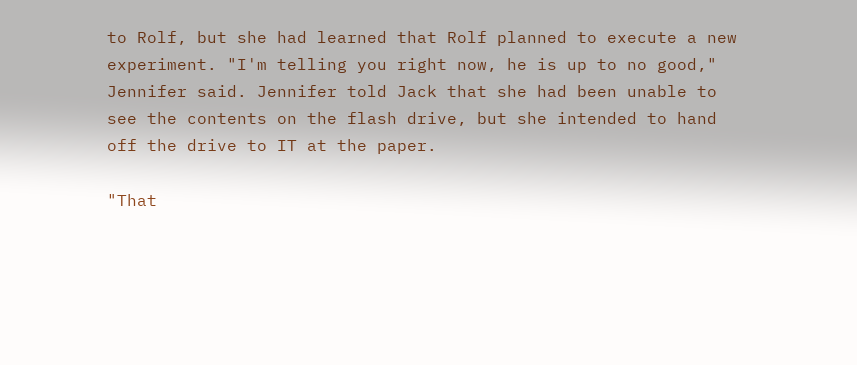to Rolf, but she had learned that Rolf planned to execute a new experiment. "I'm telling you right now, he is up to no good," Jennifer said. Jennifer told Jack that she had been unable to see the contents on the flash drive, but she intended to hand off the drive to IT at the paper.

"That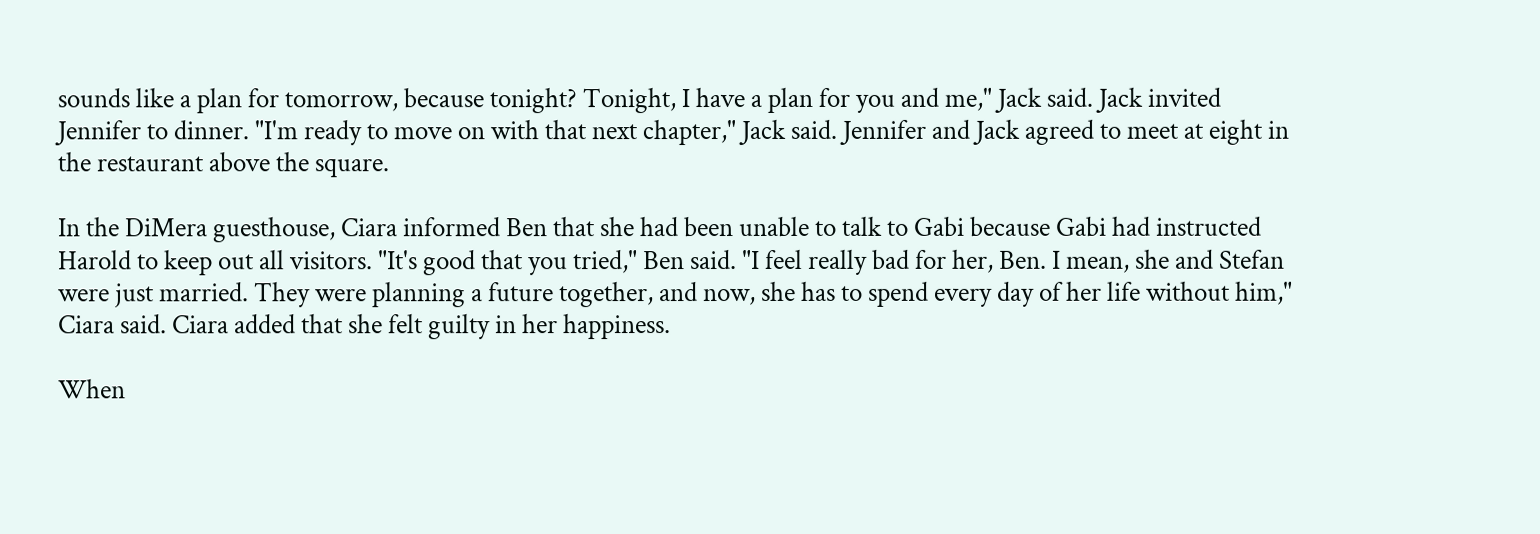sounds like a plan for tomorrow, because tonight? Tonight, I have a plan for you and me," Jack said. Jack invited Jennifer to dinner. "I'm ready to move on with that next chapter," Jack said. Jennifer and Jack agreed to meet at eight in the restaurant above the square.

In the DiMera guesthouse, Ciara informed Ben that she had been unable to talk to Gabi because Gabi had instructed Harold to keep out all visitors. "It's good that you tried," Ben said. "I feel really bad for her, Ben. I mean, she and Stefan were just married. They were planning a future together, and now, she has to spend every day of her life without him," Ciara said. Ciara added that she felt guilty in her happiness.

When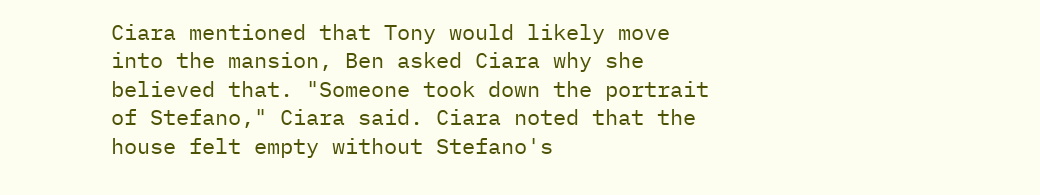Ciara mentioned that Tony would likely move into the mansion, Ben asked Ciara why she believed that. "Someone took down the portrait of Stefano," Ciara said. Ciara noted that the house felt empty without Stefano's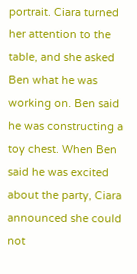portrait. Ciara turned her attention to the table, and she asked Ben what he was working on. Ben said he was constructing a toy chest. When Ben said he was excited about the party, Ciara announced she could not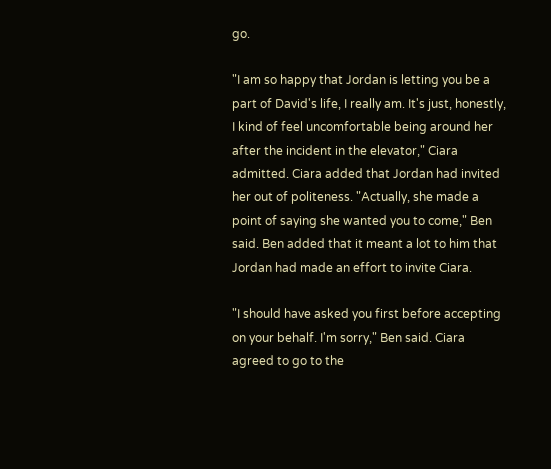go.

"I am so happy that Jordan is letting you be a part of David's life, I really am. It's just, honestly, I kind of feel uncomfortable being around her after the incident in the elevator," Ciara admitted. Ciara added that Jordan had invited her out of politeness. "Actually, she made a point of saying she wanted you to come," Ben said. Ben added that it meant a lot to him that Jordan had made an effort to invite Ciara.

"I should have asked you first before accepting on your behalf. I'm sorry," Ben said. Ciara agreed to go to the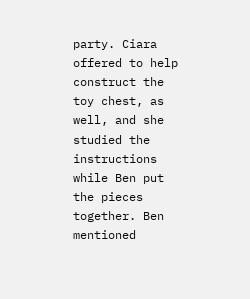party. Ciara offered to help construct the toy chest, as well, and she studied the instructions while Ben put the pieces together. Ben mentioned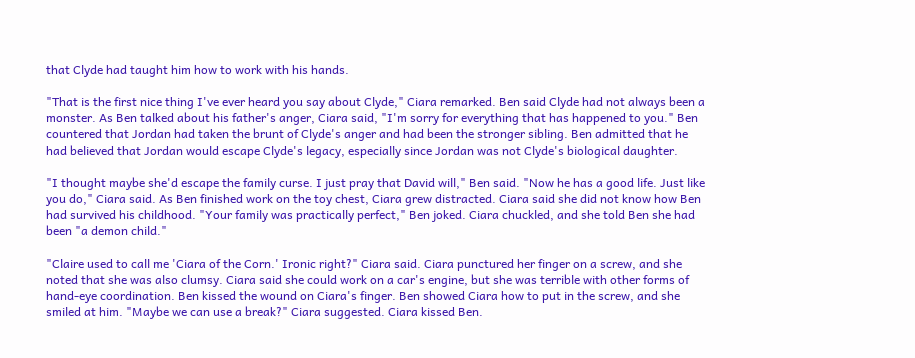that Clyde had taught him how to work with his hands.

"That is the first nice thing I've ever heard you say about Clyde," Ciara remarked. Ben said Clyde had not always been a monster. As Ben talked about his father's anger, Ciara said, "I'm sorry for everything that has happened to you." Ben countered that Jordan had taken the brunt of Clyde's anger and had been the stronger sibling. Ben admitted that he had believed that Jordan would escape Clyde's legacy, especially since Jordan was not Clyde's biological daughter.

"I thought maybe she'd escape the family curse. I just pray that David will," Ben said. "Now he has a good life. Just like you do," Ciara said. As Ben finished work on the toy chest, Ciara grew distracted. Ciara said she did not know how Ben had survived his childhood. "Your family was practically perfect," Ben joked. Ciara chuckled, and she told Ben she had been "a demon child."

"Claire used to call me 'Ciara of the Corn.' Ironic right?" Ciara said. Ciara punctured her finger on a screw, and she noted that she was also clumsy. Ciara said she could work on a car's engine, but she was terrible with other forms of hand-eye coordination. Ben kissed the wound on Ciara's finger. Ben showed Ciara how to put in the screw, and she smiled at him. "Maybe we can use a break?" Ciara suggested. Ciara kissed Ben.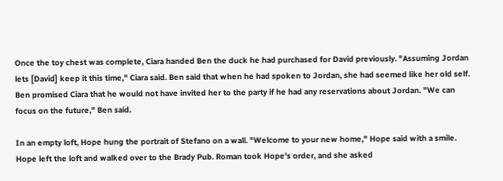Once the toy chest was complete, Ciara handed Ben the duck he had purchased for David previously. "Assuming Jordan lets [David] keep it this time," Ciara said. Ben said that when he had spoken to Jordan, she had seemed like her old self. Ben promised Ciara that he would not have invited her to the party if he had any reservations about Jordan. "We can focus on the future," Ben said.

In an empty loft, Hope hung the portrait of Stefano on a wall. "Welcome to your new home," Hope said with a smile. Hope left the loft and walked over to the Brady Pub. Roman took Hope's order, and she asked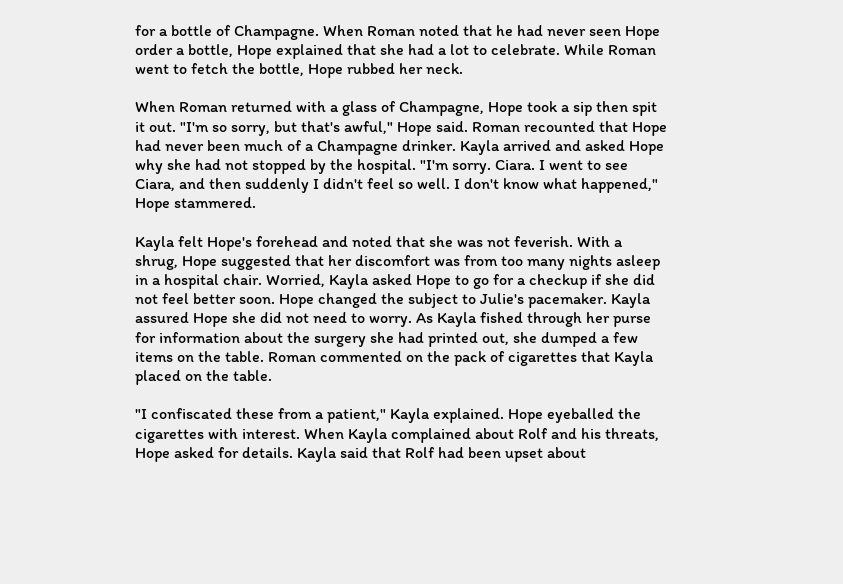for a bottle of Champagne. When Roman noted that he had never seen Hope order a bottle, Hope explained that she had a lot to celebrate. While Roman went to fetch the bottle, Hope rubbed her neck.

When Roman returned with a glass of Champagne, Hope took a sip then spit it out. "I'm so sorry, but that's awful," Hope said. Roman recounted that Hope had never been much of a Champagne drinker. Kayla arrived and asked Hope why she had not stopped by the hospital. "I'm sorry. Ciara. I went to see Ciara, and then suddenly I didn't feel so well. I don't know what happened," Hope stammered.

Kayla felt Hope's forehead and noted that she was not feverish. With a shrug, Hope suggested that her discomfort was from too many nights asleep in a hospital chair. Worried, Kayla asked Hope to go for a checkup if she did not feel better soon. Hope changed the subject to Julie's pacemaker. Kayla assured Hope she did not need to worry. As Kayla fished through her purse for information about the surgery she had printed out, she dumped a few items on the table. Roman commented on the pack of cigarettes that Kayla placed on the table.

"I confiscated these from a patient," Kayla explained. Hope eyeballed the cigarettes with interest. When Kayla complained about Rolf and his threats, Hope asked for details. Kayla said that Rolf had been upset about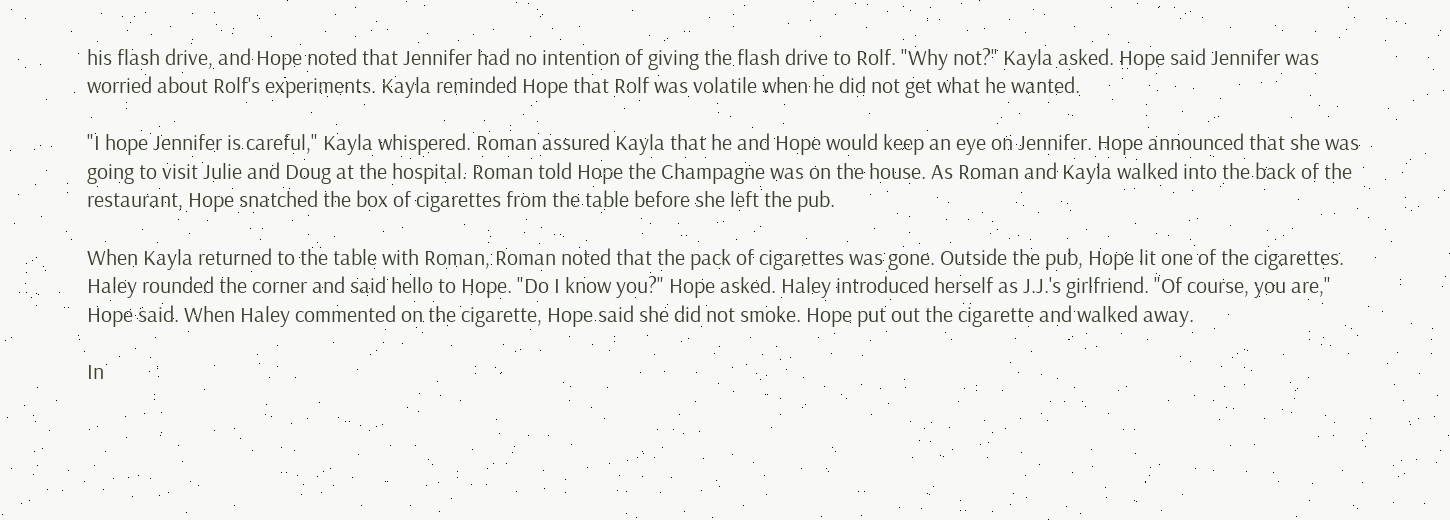his flash drive, and Hope noted that Jennifer had no intention of giving the flash drive to Rolf. "Why not?" Kayla asked. Hope said Jennifer was worried about Rolf's experiments. Kayla reminded Hope that Rolf was volatile when he did not get what he wanted.

"I hope Jennifer is careful," Kayla whispered. Roman assured Kayla that he and Hope would keep an eye on Jennifer. Hope announced that she was going to visit Julie and Doug at the hospital. Roman told Hope the Champagne was on the house. As Roman and Kayla walked into the back of the restaurant, Hope snatched the box of cigarettes from the table before she left the pub.

When Kayla returned to the table with Roman, Roman noted that the pack of cigarettes was gone. Outside the pub, Hope lit one of the cigarettes. Haley rounded the corner and said hello to Hope. "Do I know you?" Hope asked. Haley introduced herself as J.J.'s girlfriend. "Of course, you are," Hope said. When Haley commented on the cigarette, Hope said she did not smoke. Hope put out the cigarette and walked away.

In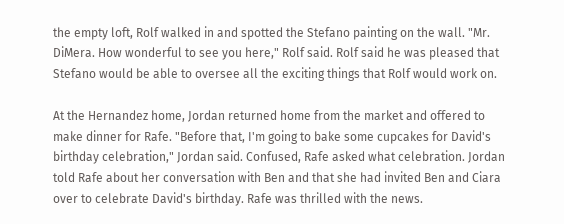the empty loft, Rolf walked in and spotted the Stefano painting on the wall. "Mr. DiMera. How wonderful to see you here," Rolf said. Rolf said he was pleased that Stefano would be able to oversee all the exciting things that Rolf would work on.

At the Hernandez home, Jordan returned home from the market and offered to make dinner for Rafe. "Before that, I'm going to bake some cupcakes for David's birthday celebration," Jordan said. Confused, Rafe asked what celebration. Jordan told Rafe about her conversation with Ben and that she had invited Ben and Ciara over to celebrate David's birthday. Rafe was thrilled with the news.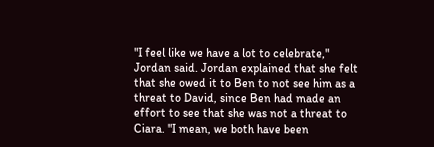"I feel like we have a lot to celebrate," Jordan said. Jordan explained that she felt that she owed it to Ben to not see him as a threat to David, since Ben had made an effort to see that she was not a threat to Ciara. "I mean, we both have been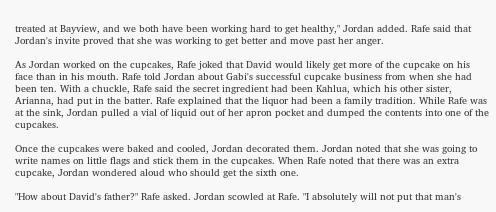treated at Bayview, and we both have been working hard to get healthy," Jordan added. Rafe said that Jordan's invite proved that she was working to get better and move past her anger.

As Jordan worked on the cupcakes, Rafe joked that David would likely get more of the cupcake on his face than in his mouth. Rafe told Jordan about Gabi's successful cupcake business from when she had been ten. With a chuckle, Rafe said the secret ingredient had been Kahlua, which his other sister, Arianna, had put in the batter. Rafe explained that the liquor had been a family tradition. While Rafe was at the sink, Jordan pulled a vial of liquid out of her apron pocket and dumped the contents into one of the cupcakes.

Once the cupcakes were baked and cooled, Jordan decorated them. Jordan noted that she was going to write names on little flags and stick them in the cupcakes. When Rafe noted that there was an extra cupcake, Jordan wondered aloud who should get the sixth one.

"How about David's father?" Rafe asked. Jordan scowled at Rafe. "I absolutely will not put that man's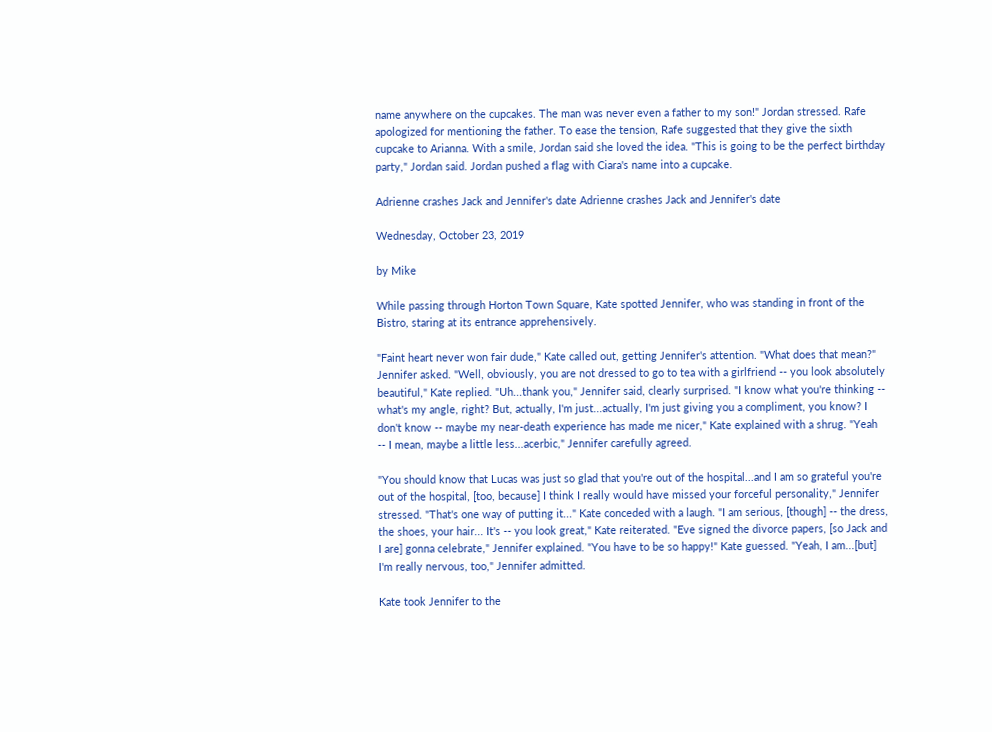name anywhere on the cupcakes. The man was never even a father to my son!" Jordan stressed. Rafe apologized for mentioning the father. To ease the tension, Rafe suggested that they give the sixth cupcake to Arianna. With a smile, Jordan said she loved the idea. "This is going to be the perfect birthday party," Jordan said. Jordan pushed a flag with Ciara's name into a cupcake.

Adrienne crashes Jack and Jennifer's date Adrienne crashes Jack and Jennifer's date

Wednesday, October 23, 2019

by Mike

While passing through Horton Town Square, Kate spotted Jennifer, who was standing in front of the Bistro, staring at its entrance apprehensively.

"Faint heart never won fair dude," Kate called out, getting Jennifer's attention. "What does that mean?" Jennifer asked. "Well, obviously, you are not dressed to go to tea with a girlfriend -- you look absolutely beautiful," Kate replied. "Uh...thank you," Jennifer said, clearly surprised. "I know what you're thinking -- what's my angle, right? But, actually, I'm just...actually, I'm just giving you a compliment, you know? I don't know -- maybe my near-death experience has made me nicer," Kate explained with a shrug. "Yeah -- I mean, maybe a little less...acerbic," Jennifer carefully agreed.

"You should know that Lucas was just so glad that you're out of the hospital...and I am so grateful you're out of the hospital, [too, because] I think I really would have missed your forceful personality," Jennifer stressed. "That's one way of putting it..." Kate conceded with a laugh. "I am serious, [though] -- the dress, the shoes, your hair... It's -- you look great," Kate reiterated. "Eve signed the divorce papers, [so Jack and I are] gonna celebrate," Jennifer explained. "You have to be so happy!" Kate guessed. "Yeah, I am...[but] I'm really nervous, too," Jennifer admitted.

Kate took Jennifer to the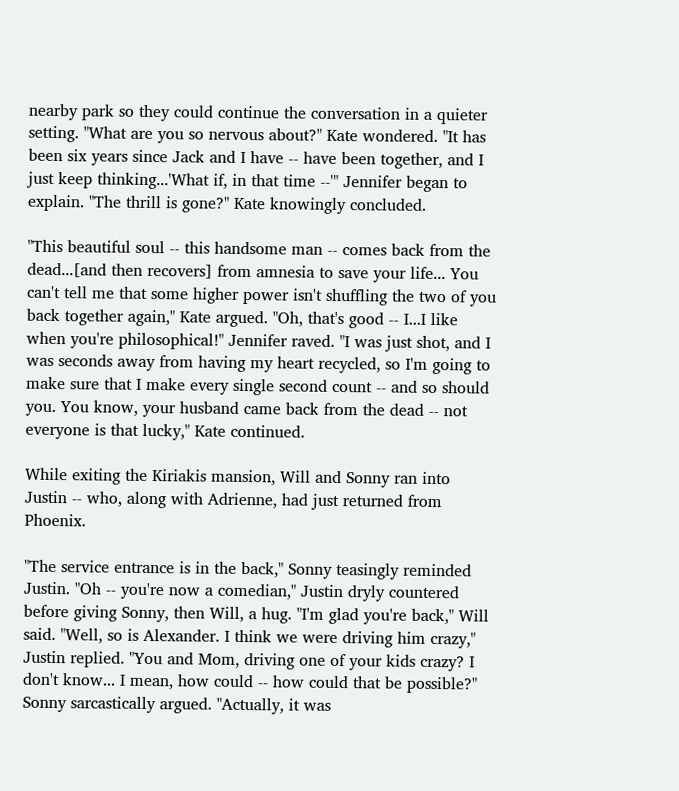nearby park so they could continue the conversation in a quieter setting. "What are you so nervous about?" Kate wondered. "It has been six years since Jack and I have -- have been together, and I just keep thinking...'What if, in that time --'" Jennifer began to explain. "The thrill is gone?" Kate knowingly concluded.

"This beautiful soul -- this handsome man -- comes back from the dead...[and then recovers] from amnesia to save your life... You can't tell me that some higher power isn't shuffling the two of you back together again," Kate argued. "Oh, that's good -- I...I like when you're philosophical!" Jennifer raved. "I was just shot, and I was seconds away from having my heart recycled, so I'm going to make sure that I make every single second count -- and so should you. You know, your husband came back from the dead -- not everyone is that lucky," Kate continued.

While exiting the Kiriakis mansion, Will and Sonny ran into Justin -- who, along with Adrienne, had just returned from Phoenix.

"The service entrance is in the back," Sonny teasingly reminded Justin. "Oh -- you're now a comedian," Justin dryly countered before giving Sonny, then Will, a hug. "I'm glad you're back," Will said. "Well, so is Alexander. I think we were driving him crazy," Justin replied. "You and Mom, driving one of your kids crazy? I don't know... I mean, how could -- how could that be possible?" Sonny sarcastically argued. "Actually, it was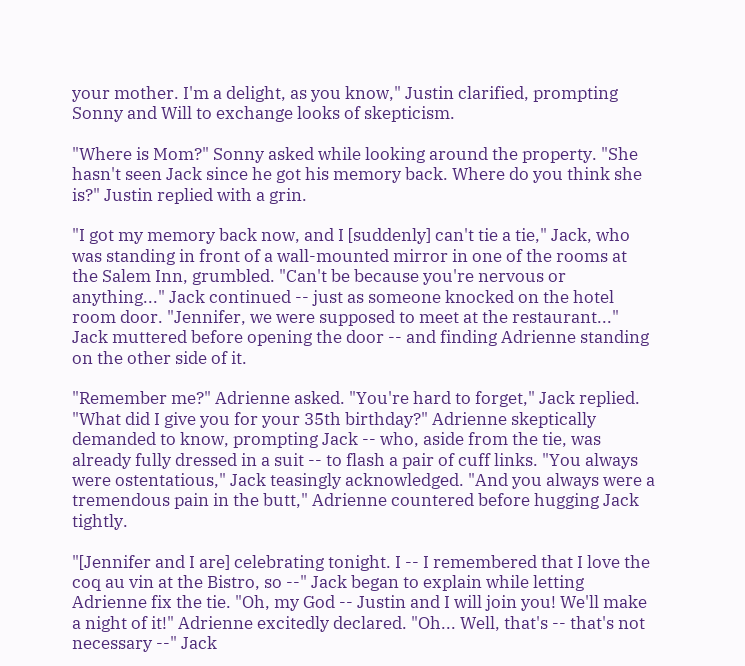your mother. I'm a delight, as you know," Justin clarified, prompting Sonny and Will to exchange looks of skepticism.

"Where is Mom?" Sonny asked while looking around the property. "She hasn't seen Jack since he got his memory back. Where do you think she is?" Justin replied with a grin.

"I got my memory back now, and I [suddenly] can't tie a tie," Jack, who was standing in front of a wall-mounted mirror in one of the rooms at the Salem Inn, grumbled. "Can't be because you're nervous or anything..." Jack continued -- just as someone knocked on the hotel room door. "Jennifer, we were supposed to meet at the restaurant..." Jack muttered before opening the door -- and finding Adrienne standing on the other side of it.

"Remember me?" Adrienne asked. "You're hard to forget," Jack replied. "What did I give you for your 35th birthday?" Adrienne skeptically demanded to know, prompting Jack -- who, aside from the tie, was already fully dressed in a suit -- to flash a pair of cuff links. "You always were ostentatious," Jack teasingly acknowledged. "And you always were a tremendous pain in the butt," Adrienne countered before hugging Jack tightly.

"[Jennifer and I are] celebrating tonight. I -- I remembered that I love the coq au vin at the Bistro, so --" Jack began to explain while letting Adrienne fix the tie. "Oh, my God -- Justin and I will join you! We'll make a night of it!" Adrienne excitedly declared. "Oh... Well, that's -- that's not necessary --" Jack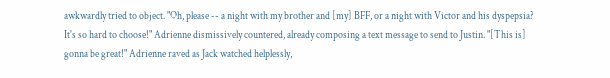awkwardly tried to object. "Oh, please -- a night with my brother and [my] BFF, or a night with Victor and his dyspepsia? It's so hard to choose!" Adrienne dismissively countered, already composing a text message to send to Justin. "[This is] gonna be great!" Adrienne raved as Jack watched helplessly,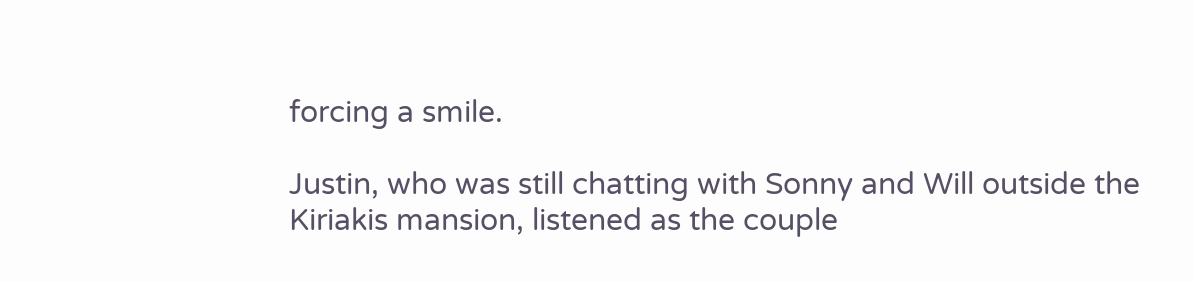forcing a smile.

Justin, who was still chatting with Sonny and Will outside the Kiriakis mansion, listened as the couple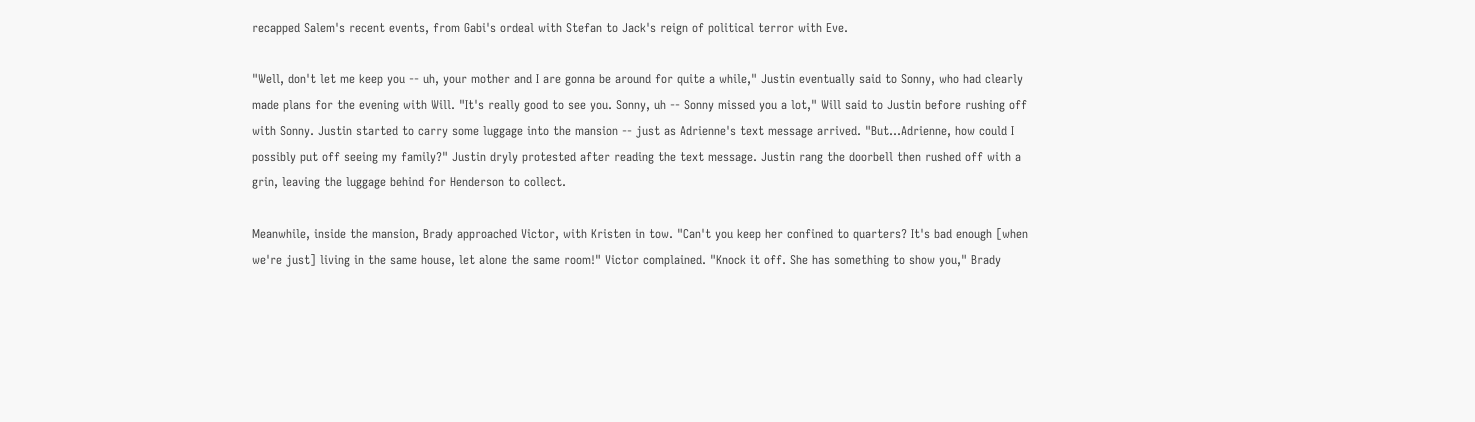recapped Salem's recent events, from Gabi's ordeal with Stefan to Jack's reign of political terror with Eve.

"Well, don't let me keep you -- uh, your mother and I are gonna be around for quite a while," Justin eventually said to Sonny, who had clearly made plans for the evening with Will. "It's really good to see you. Sonny, uh -- Sonny missed you a lot," Will said to Justin before rushing off with Sonny. Justin started to carry some luggage into the mansion -- just as Adrienne's text message arrived. "But...Adrienne, how could I possibly put off seeing my family?" Justin dryly protested after reading the text message. Justin rang the doorbell then rushed off with a grin, leaving the luggage behind for Henderson to collect.

Meanwhile, inside the mansion, Brady approached Victor, with Kristen in tow. "Can't you keep her confined to quarters? It's bad enough [when we're just] living in the same house, let alone the same room!" Victor complained. "Knock it off. She has something to show you," Brady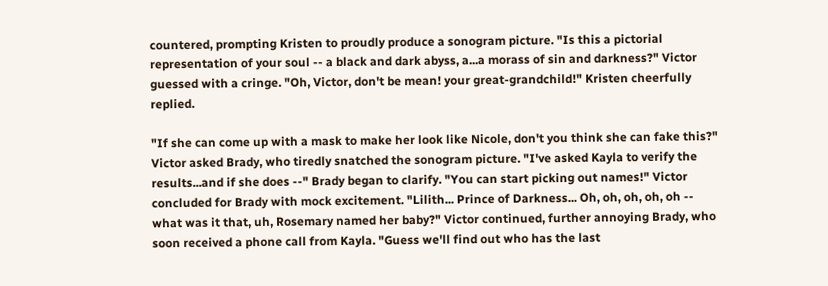countered, prompting Kristen to proudly produce a sonogram picture. "Is this a pictorial representation of your soul -- a black and dark abyss, a...a morass of sin and darkness?" Victor guessed with a cringe. "Oh, Victor, don't be mean! your great-grandchild!" Kristen cheerfully replied.

"If she can come up with a mask to make her look like Nicole, don't you think she can fake this?" Victor asked Brady, who tiredly snatched the sonogram picture. "I've asked Kayla to verify the results...and if she does --" Brady began to clarify. "You can start picking out names!" Victor concluded for Brady with mock excitement. "Lilith... Prince of Darkness... Oh, oh, oh, oh, oh -- what was it that, uh, Rosemary named her baby?" Victor continued, further annoying Brady, who soon received a phone call from Kayla. "Guess we'll find out who has the last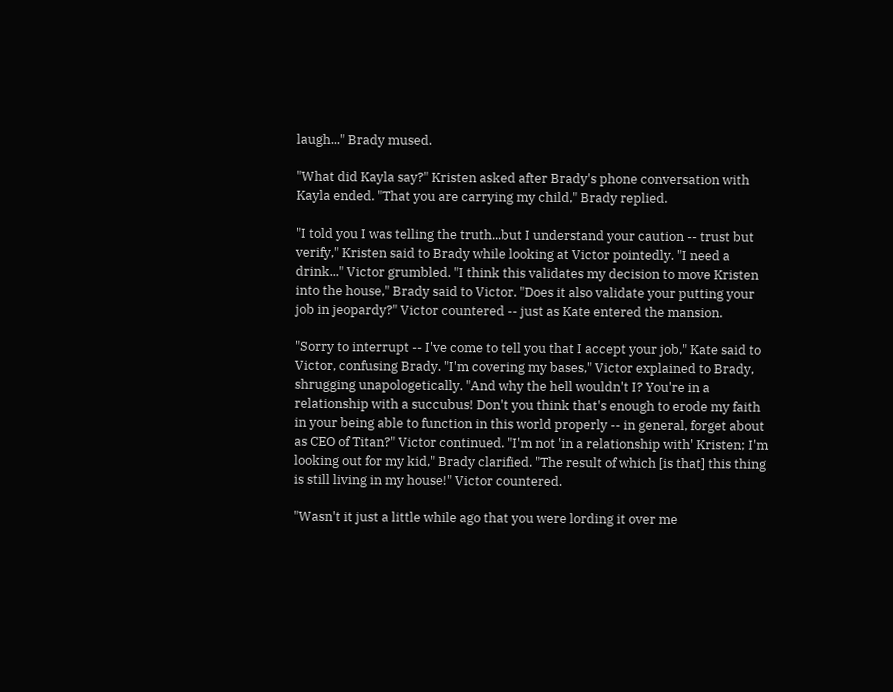laugh..." Brady mused.

"What did Kayla say?" Kristen asked after Brady's phone conversation with Kayla ended. "That you are carrying my child," Brady replied.

"I told you I was telling the truth...but I understand your caution -- trust but verify," Kristen said to Brady while looking at Victor pointedly. "I need a drink..." Victor grumbled. "I think this validates my decision to move Kristen into the house," Brady said to Victor. "Does it also validate your putting your job in jeopardy?" Victor countered -- just as Kate entered the mansion.

"Sorry to interrupt -- I've come to tell you that I accept your job," Kate said to Victor, confusing Brady. "I'm covering my bases," Victor explained to Brady, shrugging unapologetically. "And why the hell wouldn't I? You're in a relationship with a succubus! Don't you think that's enough to erode my faith in your being able to function in this world properly -- in general, forget about as CEO of Titan?" Victor continued. "I'm not 'in a relationship with' Kristen; I'm looking out for my kid," Brady clarified. "The result of which [is that] this thing is still living in my house!" Victor countered.

"Wasn't it just a little while ago that you were lording it over me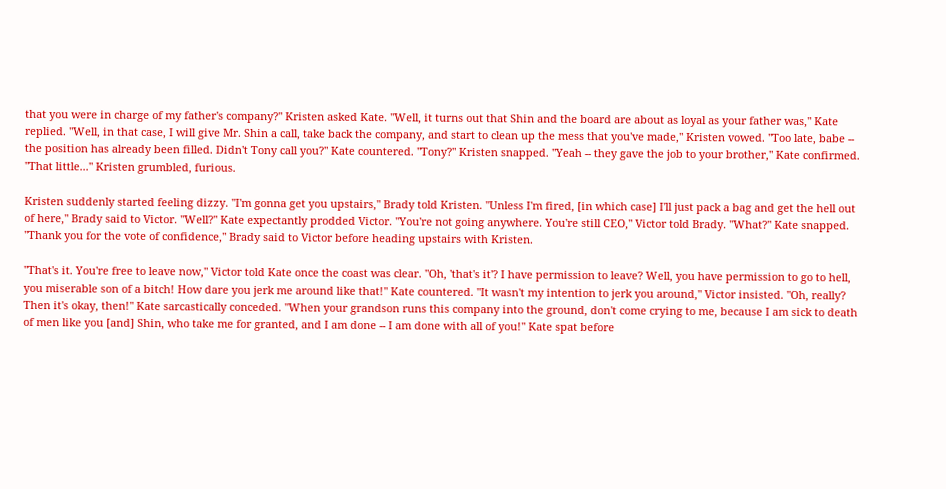that you were in charge of my father's company?" Kristen asked Kate. "Well, it turns out that Shin and the board are about as loyal as your father was," Kate replied. "Well, in that case, I will give Mr. Shin a call, take back the company, and start to clean up the mess that you've made," Kristen vowed. "Too late, babe -- the position has already been filled. Didn't Tony call you?" Kate countered. "Tony?" Kristen snapped. "Yeah -- they gave the job to your brother," Kate confirmed. "That little..." Kristen grumbled, furious.

Kristen suddenly started feeling dizzy. "I'm gonna get you upstairs," Brady told Kristen. "Unless I'm fired, [in which case] I'll just pack a bag and get the hell out of here," Brady said to Victor. "Well?" Kate expectantly prodded Victor. "You're not going anywhere. You're still CEO," Victor told Brady. "What?" Kate snapped. "Thank you for the vote of confidence," Brady said to Victor before heading upstairs with Kristen.

"That's it. You're free to leave now," Victor told Kate once the coast was clear. "Oh, 'that's it'? I have permission to leave? Well, you have permission to go to hell, you miserable son of a bitch! How dare you jerk me around like that!" Kate countered. "It wasn't my intention to jerk you around," Victor insisted. "Oh, really? Then it's okay, then!" Kate sarcastically conceded. "When your grandson runs this company into the ground, don't come crying to me, because I am sick to death of men like you [and] Shin, who take me for granted, and I am done -- I am done with all of you!" Kate spat before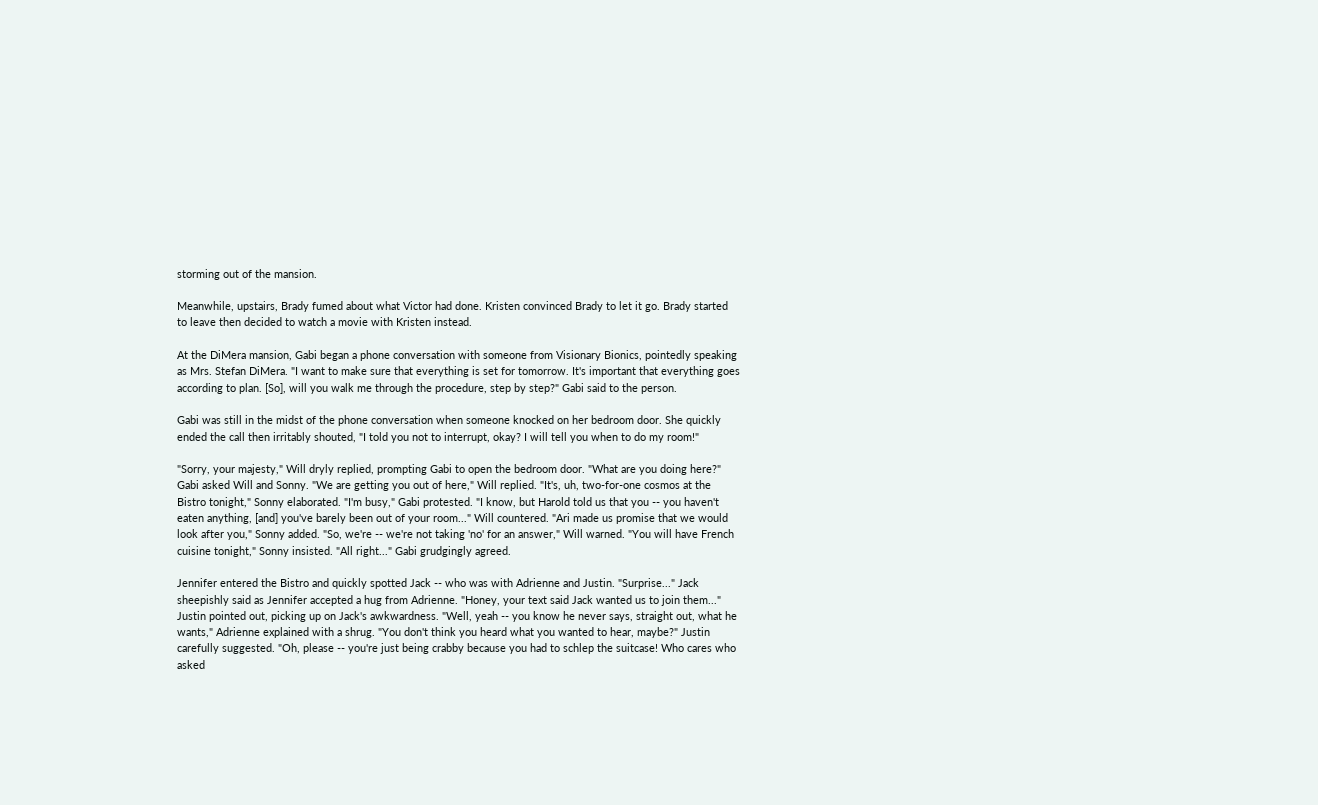storming out of the mansion.

Meanwhile, upstairs, Brady fumed about what Victor had done. Kristen convinced Brady to let it go. Brady started to leave then decided to watch a movie with Kristen instead.

At the DiMera mansion, Gabi began a phone conversation with someone from Visionary Bionics, pointedly speaking as Mrs. Stefan DiMera. "I want to make sure that everything is set for tomorrow. It's important that everything goes according to plan. [So], will you walk me through the procedure, step by step?" Gabi said to the person.

Gabi was still in the midst of the phone conversation when someone knocked on her bedroom door. She quickly ended the call then irritably shouted, "I told you not to interrupt, okay? I will tell you when to do my room!"

"Sorry, your majesty," Will dryly replied, prompting Gabi to open the bedroom door. "What are you doing here?" Gabi asked Will and Sonny. "We are getting you out of here," Will replied. "It's, uh, two-for-one cosmos at the Bistro tonight," Sonny elaborated. "I'm busy," Gabi protested. "I know, but Harold told us that you -- you haven't eaten anything, [and] you've barely been out of your room..." Will countered. "Ari made us promise that we would look after you," Sonny added. "So, we're -- we're not taking 'no' for an answer," Will warned. "You will have French cuisine tonight," Sonny insisted. "All right..." Gabi grudgingly agreed.

Jennifer entered the Bistro and quickly spotted Jack -- who was with Adrienne and Justin. "Surprise..." Jack sheepishly said as Jennifer accepted a hug from Adrienne. "Honey, your text said Jack wanted us to join them..." Justin pointed out, picking up on Jack's awkwardness. "Well, yeah -- you know he never says, straight out, what he wants," Adrienne explained with a shrug. "You don't think you heard what you wanted to hear, maybe?" Justin carefully suggested. "Oh, please -- you're just being crabby because you had to schlep the suitcase! Who cares who asked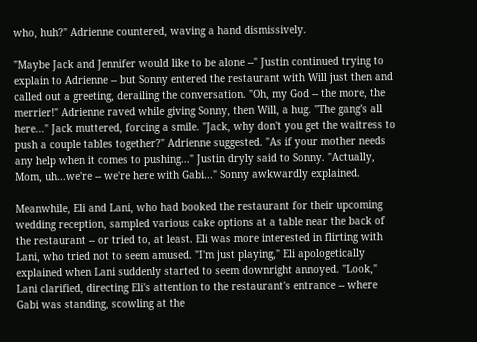who, huh?" Adrienne countered, waving a hand dismissively.

"Maybe Jack and Jennifer would like to be alone --" Justin continued trying to explain to Adrienne -- but Sonny entered the restaurant with Will just then and called out a greeting, derailing the conversation. "Oh, my God -- the more, the merrier!" Adrienne raved while giving Sonny, then Will, a hug. "The gang's all here..." Jack muttered, forcing a smile. "Jack, why don't you get the waitress to push a couple tables together?" Adrienne suggested. "As if your mother needs any help when it comes to pushing..." Justin dryly said to Sonny. "Actually, Mom, uh...we're -- we're here with Gabi..." Sonny awkwardly explained.

Meanwhile, Eli and Lani, who had booked the restaurant for their upcoming wedding reception, sampled various cake options at a table near the back of the restaurant -- or tried to, at least. Eli was more interested in flirting with Lani, who tried not to seem amused. "I'm just playing," Eli apologetically explained when Lani suddenly started to seem downright annoyed. "Look," Lani clarified, directing Eli's attention to the restaurant's entrance -- where Gabi was standing, scowling at the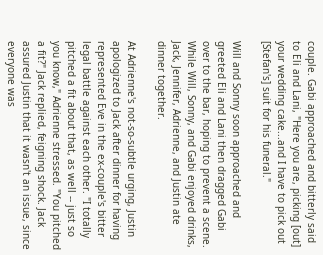couple. Gabi approached and bitterly said to Eli and Lani, "Here you are, picking [out] your wedding cake...and I have to pick out [Stefan's] suit for his funeral."

Will and Sonny soon approached and greeted Eli and Lani then dragged Gabi over to the bar, hoping to prevent a scene. While Will, Sonny, and Gabi enjoyed drinks, Jack, Jennifer, Adrienne, and Justin ate dinner together.

At Adrienne's not-so-subtle urging, Justin apologized to Jack after dinner for having represented Eve in the ex-couple's bitter legal battle against each other. "I totally pitched a fit about that, as well -- just so you know," Adrienne stressed. "You pitched a fit?" Jack replied, feigning shock. Jack assured Justin that it wasn't an issue, since everyone was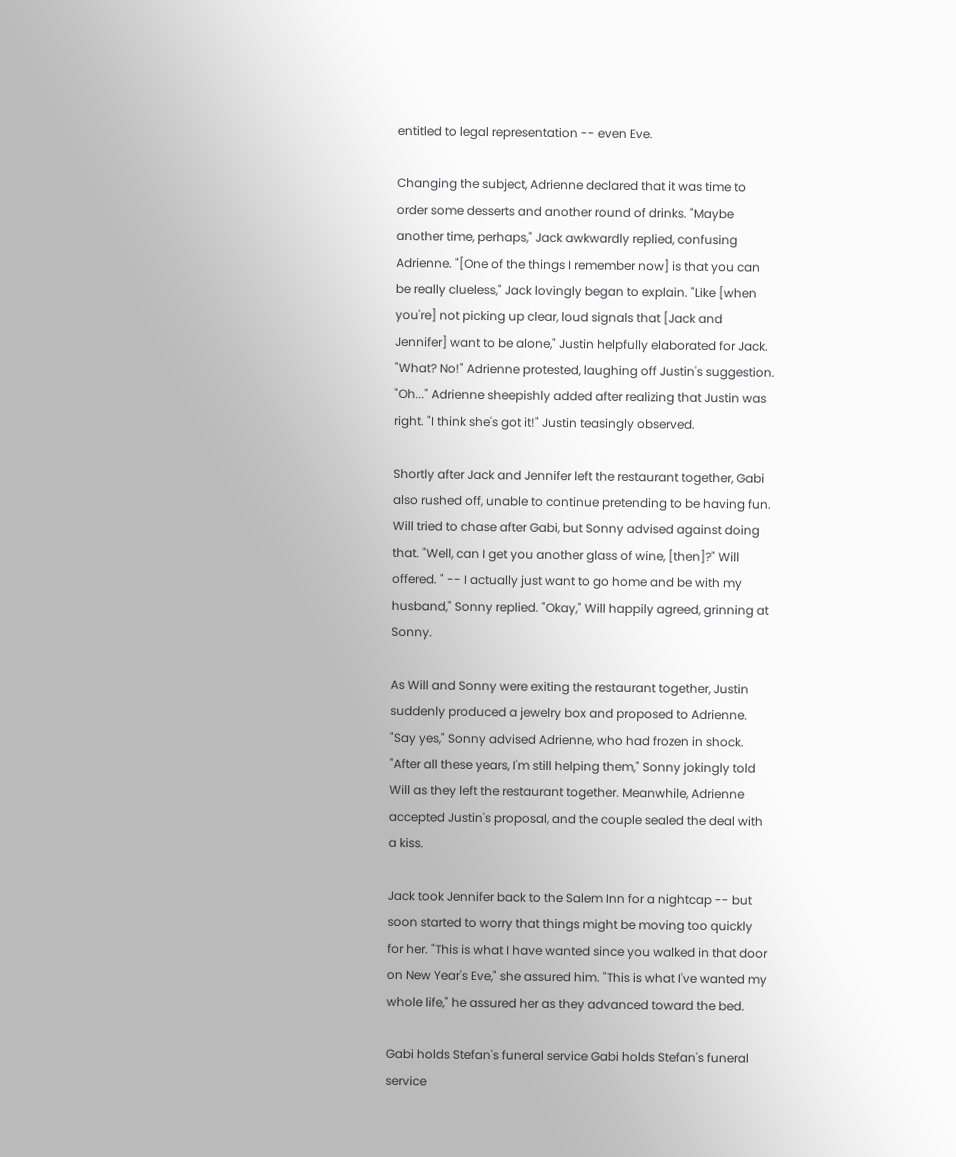entitled to legal representation -- even Eve.

Changing the subject, Adrienne declared that it was time to order some desserts and another round of drinks. "Maybe another time, perhaps," Jack awkwardly replied, confusing Adrienne. "[One of the things I remember now] is that you can be really clueless," Jack lovingly began to explain. "Like [when you're] not picking up clear, loud signals that [Jack and Jennifer] want to be alone," Justin helpfully elaborated for Jack. "What? No!" Adrienne protested, laughing off Justin's suggestion. "Oh..." Adrienne sheepishly added after realizing that Justin was right. "I think she's got it!" Justin teasingly observed.

Shortly after Jack and Jennifer left the restaurant together, Gabi also rushed off, unable to continue pretending to be having fun. Will tried to chase after Gabi, but Sonny advised against doing that. "Well, can I get you another glass of wine, [then]?" Will offered. " -- I actually just want to go home and be with my husband," Sonny replied. "Okay," Will happily agreed, grinning at Sonny.

As Will and Sonny were exiting the restaurant together, Justin suddenly produced a jewelry box and proposed to Adrienne. "Say yes," Sonny advised Adrienne, who had frozen in shock. "After all these years, I'm still helping them," Sonny jokingly told Will as they left the restaurant together. Meanwhile, Adrienne accepted Justin's proposal, and the couple sealed the deal with a kiss.

Jack took Jennifer back to the Salem Inn for a nightcap -- but soon started to worry that things might be moving too quickly for her. "This is what I have wanted since you walked in that door on New Year's Eve," she assured him. "This is what I've wanted my whole life," he assured her as they advanced toward the bed.

Gabi holds Stefan's funeral service Gabi holds Stefan's funeral service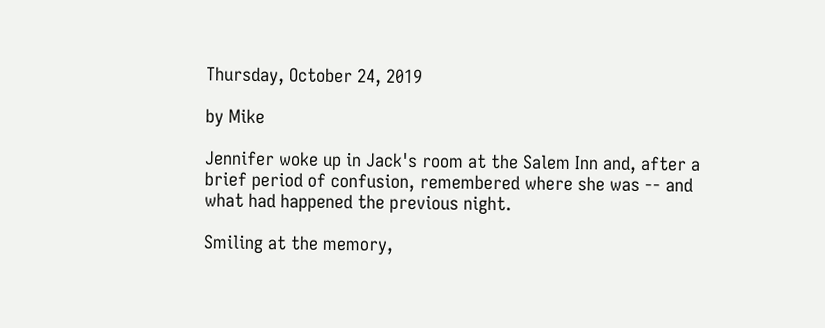Thursday, October 24, 2019

by Mike

Jennifer woke up in Jack's room at the Salem Inn and, after a brief period of confusion, remembered where she was -- and what had happened the previous night.

Smiling at the memory,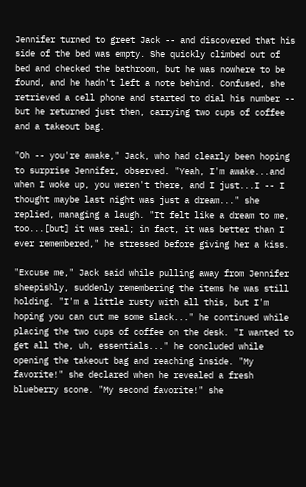Jennifer turned to greet Jack -- and discovered that his side of the bed was empty. She quickly climbed out of bed and checked the bathroom, but he was nowhere to be found, and he hadn't left a note behind. Confused, she retrieved a cell phone and started to dial his number -- but he returned just then, carrying two cups of coffee and a takeout bag.

"Oh -- you're awake," Jack, who had clearly been hoping to surprise Jennifer, observed. "Yeah, I'm awake...and when I woke up, you weren't there, and I just...I -- I thought maybe last night was just a dream..." she replied, managing a laugh. "It felt like a dream to me, too...[but] it was real; in fact, it was better than I ever remembered," he stressed before giving her a kiss.

"Excuse me," Jack said while pulling away from Jennifer sheepishly, suddenly remembering the items he was still holding. "I'm a little rusty with all this, but I'm hoping you can cut me some slack..." he continued while placing the two cups of coffee on the desk. "I wanted to get all the, uh, essentials..." he concluded while opening the takeout bag and reaching inside. "My favorite!" she declared when he revealed a fresh blueberry scone. "My second favorite!" she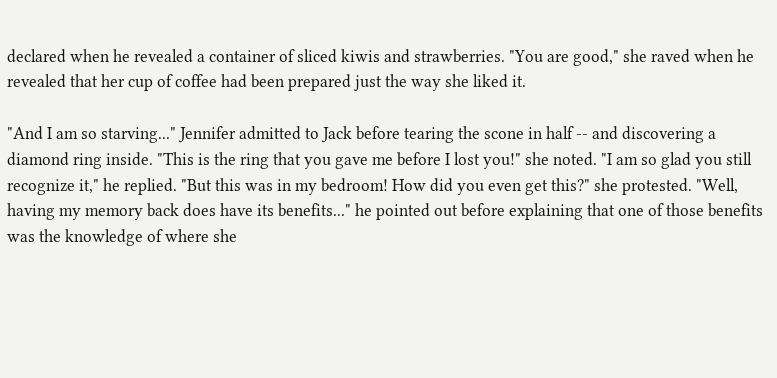declared when he revealed a container of sliced kiwis and strawberries. "You are good," she raved when he revealed that her cup of coffee had been prepared just the way she liked it.

"And I am so starving..." Jennifer admitted to Jack before tearing the scone in half -- and discovering a diamond ring inside. "This is the ring that you gave me before I lost you!" she noted. "I am so glad you still recognize it," he replied. "But this was in my bedroom! How did you even get this?" she protested. "Well, having my memory back does have its benefits..." he pointed out before explaining that one of those benefits was the knowledge of where she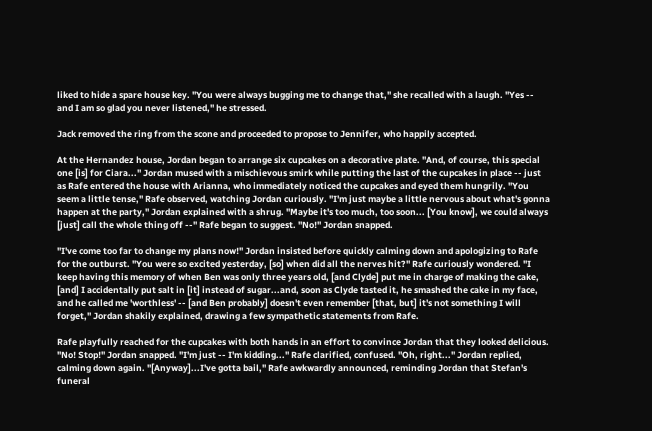liked to hide a spare house key. "You were always bugging me to change that," she recalled with a laugh. "Yes -- and I am so glad you never listened," he stressed.

Jack removed the ring from the scone and proceeded to propose to Jennifer, who happily accepted.

At the Hernandez house, Jordan began to arrange six cupcakes on a decorative plate. "And, of course, this special one [is] for Ciara..." Jordan mused with a mischievous smirk while putting the last of the cupcakes in place -- just as Rafe entered the house with Arianna, who immediately noticed the cupcakes and eyed them hungrily. "You seem a little tense," Rafe observed, watching Jordan curiously. "I'm just maybe a little nervous about what's gonna happen at the party," Jordan explained with a shrug. "Maybe it's too much, too soon... [You know], we could always [just] call the whole thing off --" Rafe began to suggest. "No!" Jordan snapped.

"I've come too far to change my plans now!" Jordan insisted before quickly calming down and apologizing to Rafe for the outburst. "You were so excited yesterday, [so] when did all the nerves hit?" Rafe curiously wondered. "I keep having this memory of when Ben was only three years old, [and Clyde] put me in charge of making the cake, [and] I accidentally put salt in [it] instead of sugar...and, soon as Clyde tasted it, he smashed the cake in my face, and he called me 'worthless' -- [and Ben probably] doesn't even remember [that, but] it's not something I will forget," Jordan shakily explained, drawing a few sympathetic statements from Rafe.

Rafe playfully reached for the cupcakes with both hands in an effort to convince Jordan that they looked delicious. "No! Stop!" Jordan snapped. "I'm just -- I'm kidding..." Rafe clarified, confused. "Oh, right..." Jordan replied, calming down again. "[Anyway]...I've gotta bail," Rafe awkwardly announced, reminding Jordan that Stefan's funeral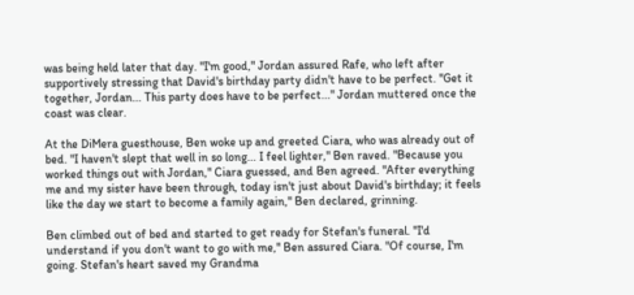was being held later that day. "I'm good," Jordan assured Rafe, who left after supportively stressing that David's birthday party didn't have to be perfect. "Get it together, Jordan... This party does have to be perfect..." Jordan muttered once the coast was clear.

At the DiMera guesthouse, Ben woke up and greeted Ciara, who was already out of bed. "I haven't slept that well in so long... I feel lighter," Ben raved. "Because you worked things out with Jordan," Ciara guessed, and Ben agreed. "After everything me and my sister have been through, today isn't just about David's birthday; it feels like the day we start to become a family again," Ben declared, grinning.

Ben climbed out of bed and started to get ready for Stefan's funeral. "I'd understand if you don't want to go with me," Ben assured Ciara. "Of course, I'm going. Stefan's heart saved my Grandma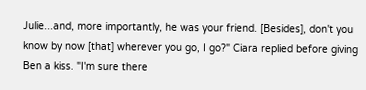Julie...and, more importantly, he was your friend. [Besides], don't you know by now [that] wherever you go, I go?" Ciara replied before giving Ben a kiss. "I'm sure there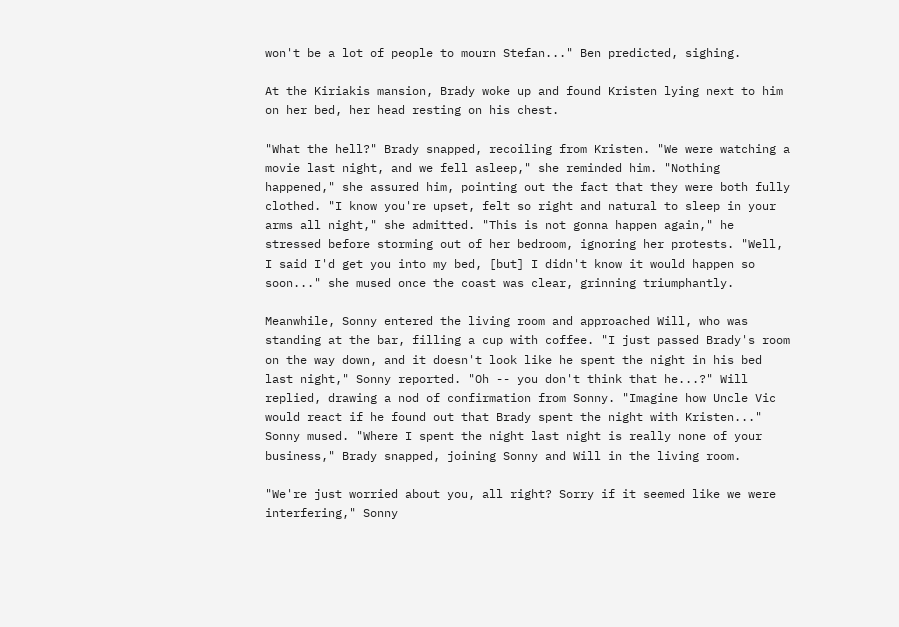won't be a lot of people to mourn Stefan..." Ben predicted, sighing.

At the Kiriakis mansion, Brady woke up and found Kristen lying next to him on her bed, her head resting on his chest.

"What the hell?" Brady snapped, recoiling from Kristen. "We were watching a movie last night, and we fell asleep," she reminded him. "Nothing happened," she assured him, pointing out the fact that they were both fully clothed. "I know you're upset, felt so right and natural to sleep in your arms all night," she admitted. "This is not gonna happen again," he stressed before storming out of her bedroom, ignoring her protests. "Well, I said I'd get you into my bed, [but] I didn't know it would happen so soon..." she mused once the coast was clear, grinning triumphantly.

Meanwhile, Sonny entered the living room and approached Will, who was standing at the bar, filling a cup with coffee. "I just passed Brady's room on the way down, and it doesn't look like he spent the night in his bed last night," Sonny reported. "Oh -- you don't think that he...?" Will replied, drawing a nod of confirmation from Sonny. "Imagine how Uncle Vic would react if he found out that Brady spent the night with Kristen..." Sonny mused. "Where I spent the night last night is really none of your business," Brady snapped, joining Sonny and Will in the living room.

"We're just worried about you, all right? Sorry if it seemed like we were interfering," Sonny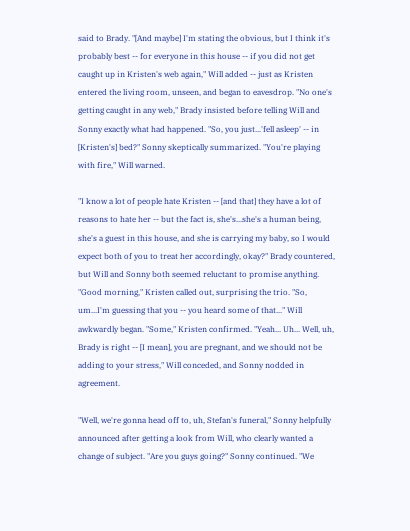said to Brady. "[And maybe] I'm stating the obvious, but I think it's probably best -- for everyone in this house -- if you did not get caught up in Kristen's web again," Will added -- just as Kristen entered the living room, unseen, and began to eavesdrop. "No one's getting caught in any web," Brady insisted before telling Will and Sonny exactly what had happened. "So, you just...'fell asleep' -- in [Kristen's] bed?" Sonny skeptically summarized. "You're playing with fire," Will warned.

"I know a lot of people hate Kristen -- [and that] they have a lot of reasons to hate her -- but the fact is, she's...she's a human being, she's a guest in this house, and she is carrying my baby, so I would expect both of you to treat her accordingly, okay?" Brady countered, but Will and Sonny both seemed reluctant to promise anything. "Good morning," Kristen called out, surprising the trio. "So, um...I'm guessing that you -- you heard some of that..." Will awkwardly began. "Some," Kristen confirmed. "Yeah... Uh... Well, uh, Brady is right -- [I mean], you are pregnant, and we should not be adding to your stress," Will conceded, and Sonny nodded in agreement.

"Well, we're gonna head off to, uh, Stefan's funeral," Sonny helpfully announced after getting a look from Will, who clearly wanted a change of subject. "Are you guys going?" Sonny continued. "We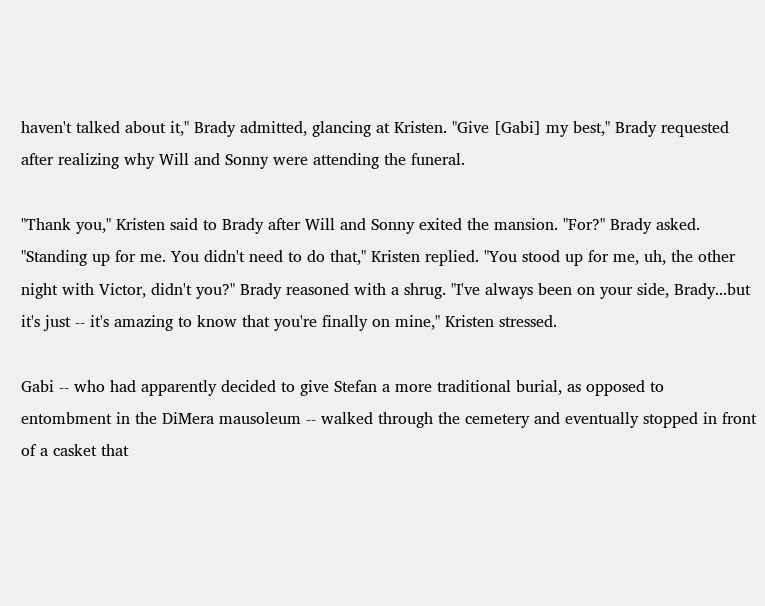haven't talked about it," Brady admitted, glancing at Kristen. "Give [Gabi] my best," Brady requested after realizing why Will and Sonny were attending the funeral.

"Thank you," Kristen said to Brady after Will and Sonny exited the mansion. "For?" Brady asked. "Standing up for me. You didn't need to do that," Kristen replied. "You stood up for me, uh, the other night with Victor, didn't you?" Brady reasoned with a shrug. "I've always been on your side, Brady...but it's just -- it's amazing to know that you're finally on mine," Kristen stressed.

Gabi -- who had apparently decided to give Stefan a more traditional burial, as opposed to entombment in the DiMera mausoleum -- walked through the cemetery and eventually stopped in front of a casket that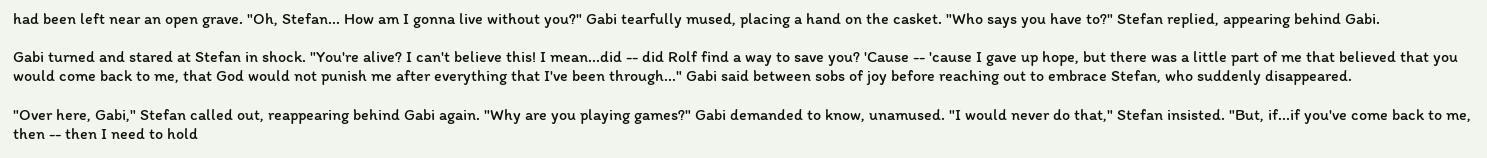had been left near an open grave. "Oh, Stefan... How am I gonna live without you?" Gabi tearfully mused, placing a hand on the casket. "Who says you have to?" Stefan replied, appearing behind Gabi.

Gabi turned and stared at Stefan in shock. "You're alive? I can't believe this! I mean...did -- did Rolf find a way to save you? 'Cause -- 'cause I gave up hope, but there was a little part of me that believed that you would come back to me, that God would not punish me after everything that I've been through..." Gabi said between sobs of joy before reaching out to embrace Stefan, who suddenly disappeared.

"Over here, Gabi," Stefan called out, reappearing behind Gabi again. "Why are you playing games?" Gabi demanded to know, unamused. "I would never do that," Stefan insisted. "But, if...if you've come back to me, then -- then I need to hold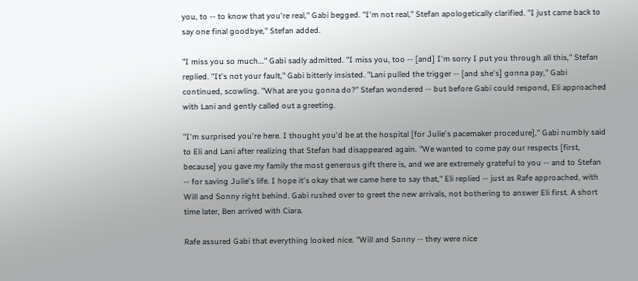you, to -- to know that you're real," Gabi begged. "I'm not real," Stefan apologetically clarified. "I just came back to say one final goodbye," Stefan added.

"I miss you so much..." Gabi sadly admitted. "I miss you, too -- [and] I'm sorry I put you through all this," Stefan replied. "It's not your fault," Gabi bitterly insisted. "Lani pulled the trigger -- [and she's] gonna pay," Gabi continued, scowling. "What are you gonna do?" Stefan wondered -- but before Gabi could respond, Eli approached with Lani and gently called out a greeting.

"I'm surprised you're here. I thought you'd be at the hospital [for Julie's pacemaker procedure]," Gabi numbly said to Eli and Lani after realizing that Stefan had disappeared again. "We wanted to come pay our respects [first, because] you gave my family the most generous gift there is, and we are extremely grateful to you -- and to Stefan -- for saving Julie's life. I hope it's okay that we came here to say that," Eli replied -- just as Rafe approached, with Will and Sonny right behind. Gabi rushed over to greet the new arrivals, not bothering to answer Eli first. A short time later, Ben arrived with Ciara.

Rafe assured Gabi that everything looked nice. "Will and Sonny -- they were nice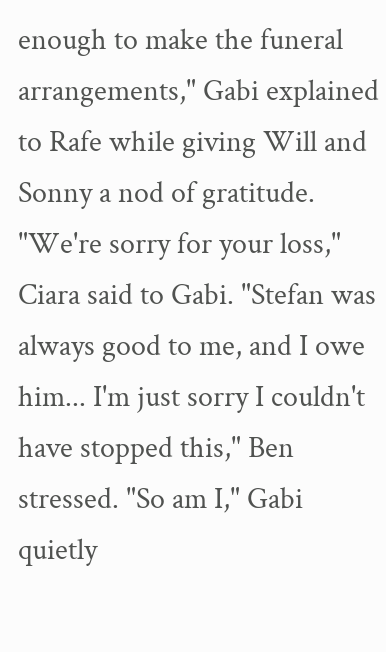enough to make the funeral arrangements," Gabi explained to Rafe while giving Will and Sonny a nod of gratitude. "We're sorry for your loss," Ciara said to Gabi. "Stefan was always good to me, and I owe him... I'm just sorry I couldn't have stopped this," Ben stressed. "So am I," Gabi quietly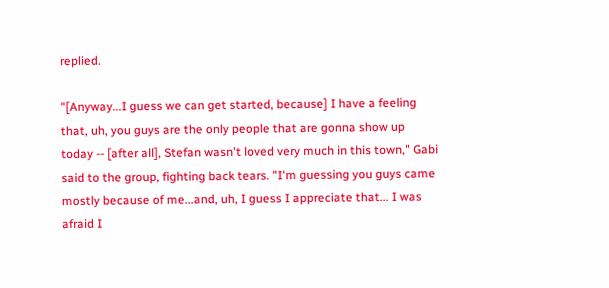replied.

"[Anyway...I guess we can get started, because] I have a feeling that, uh, you guys are the only people that are gonna show up today -- [after all], Stefan wasn't loved very much in this town," Gabi said to the group, fighting back tears. "I'm guessing you guys came mostly because of me...and, uh, I guess I appreciate that... I was afraid I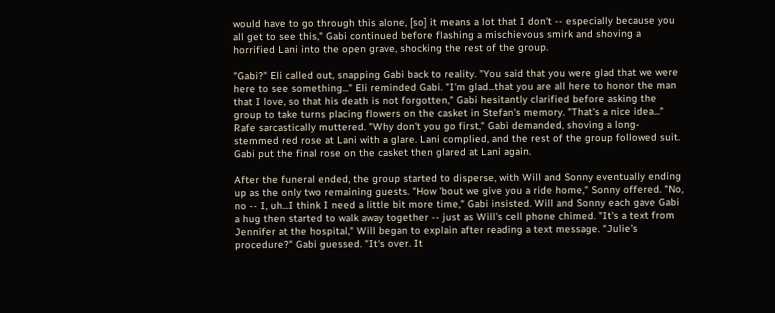would have to go through this alone, [so] it means a lot that I don't -- especially because you all get to see this," Gabi continued before flashing a mischievous smirk and shoving a horrified Lani into the open grave, shocking the rest of the group.

"Gabi?" Eli called out, snapping Gabi back to reality. "You said that you were glad that we were here to see something..." Eli reminded Gabi. "I'm glad...that you are all here to honor the man that I love, so that his death is not forgotten," Gabi hesitantly clarified before asking the group to take turns placing flowers on the casket in Stefan's memory. "That's a nice idea..." Rafe sarcastically muttered. "Why don't you go first," Gabi demanded, shoving a long-stemmed red rose at Lani with a glare. Lani complied, and the rest of the group followed suit. Gabi put the final rose on the casket then glared at Lani again.

After the funeral ended, the group started to disperse, with Will and Sonny eventually ending up as the only two remaining guests. "How 'bout we give you a ride home," Sonny offered. "No, no -- I, uh...I think I need a little bit more time," Gabi insisted. Will and Sonny each gave Gabi a hug then started to walk away together -- just as Will's cell phone chimed. "It's a text from Jennifer at the hospital," Will began to explain after reading a text message. "Julie's procedure?" Gabi guessed. "It's over. It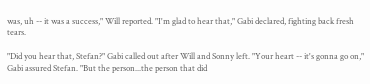was, uh -- it was a success," Will reported. "I'm glad to hear that," Gabi declared, fighting back fresh tears.

"Did you hear that, Stefan?" Gabi called out after Will and Sonny left. "Your heart -- it's gonna go on," Gabi assured Stefan. "But the person...the person that did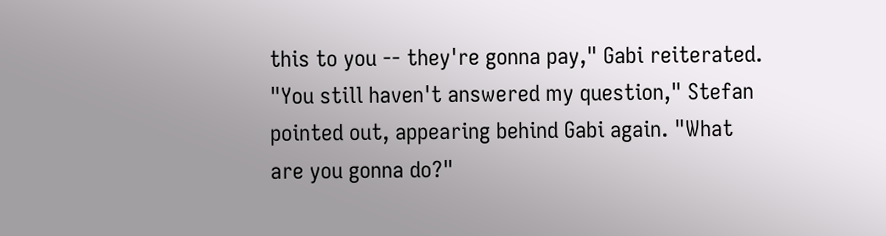this to you -- they're gonna pay," Gabi reiterated. "You still haven't answered my question," Stefan pointed out, appearing behind Gabi again. "What are you gonna do?"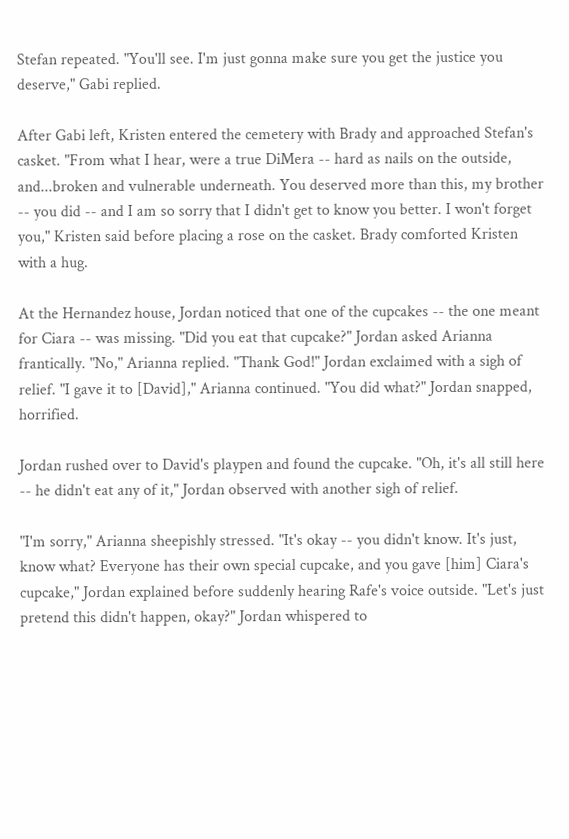Stefan repeated. "You'll see. I'm just gonna make sure you get the justice you deserve," Gabi replied.

After Gabi left, Kristen entered the cemetery with Brady and approached Stefan's casket. "From what I hear, were a true DiMera -- hard as nails on the outside, and...broken and vulnerable underneath. You deserved more than this, my brother -- you did -- and I am so sorry that I didn't get to know you better. I won't forget you," Kristen said before placing a rose on the casket. Brady comforted Kristen with a hug.

At the Hernandez house, Jordan noticed that one of the cupcakes -- the one meant for Ciara -- was missing. "Did you eat that cupcake?" Jordan asked Arianna frantically. "No," Arianna replied. "Thank God!" Jordan exclaimed with a sigh of relief. "I gave it to [David]," Arianna continued. "You did what?" Jordan snapped, horrified.

Jordan rushed over to David's playpen and found the cupcake. "Oh, it's all still here -- he didn't eat any of it," Jordan observed with another sigh of relief.

"I'm sorry," Arianna sheepishly stressed. "It's okay -- you didn't know. It's just, know what? Everyone has their own special cupcake, and you gave [him] Ciara's cupcake," Jordan explained before suddenly hearing Rafe's voice outside. "Let's just pretend this didn't happen, okay?" Jordan whispered to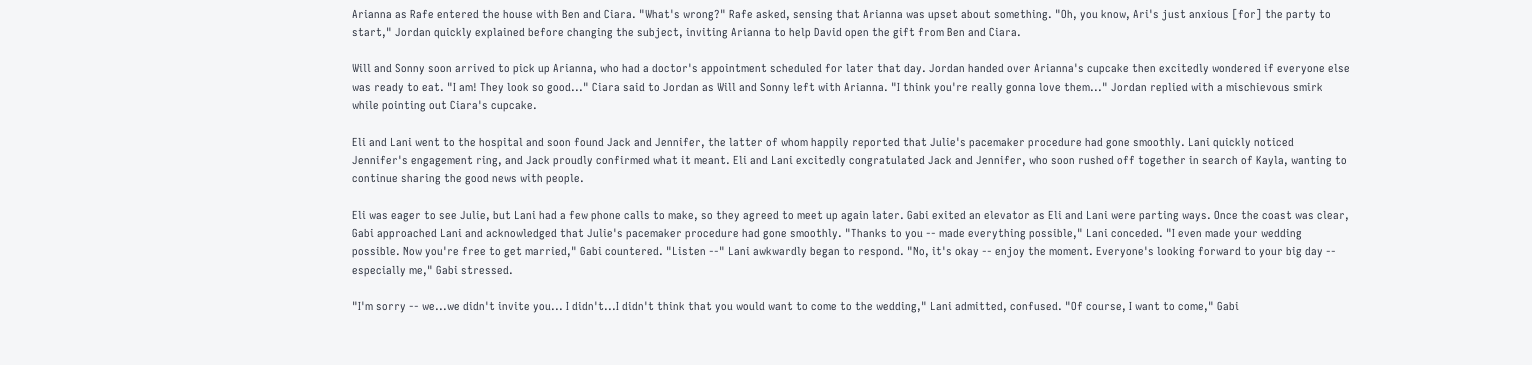Arianna as Rafe entered the house with Ben and Ciara. "What's wrong?" Rafe asked, sensing that Arianna was upset about something. "Oh, you know, Ari's just anxious [for] the party to start," Jordan quickly explained before changing the subject, inviting Arianna to help David open the gift from Ben and Ciara.

Will and Sonny soon arrived to pick up Arianna, who had a doctor's appointment scheduled for later that day. Jordan handed over Arianna's cupcake then excitedly wondered if everyone else was ready to eat. "I am! They look so good..." Ciara said to Jordan as Will and Sonny left with Arianna. "I think you're really gonna love them..." Jordan replied with a mischievous smirk while pointing out Ciara's cupcake.

Eli and Lani went to the hospital and soon found Jack and Jennifer, the latter of whom happily reported that Julie's pacemaker procedure had gone smoothly. Lani quickly noticed Jennifer's engagement ring, and Jack proudly confirmed what it meant. Eli and Lani excitedly congratulated Jack and Jennifer, who soon rushed off together in search of Kayla, wanting to continue sharing the good news with people.

Eli was eager to see Julie, but Lani had a few phone calls to make, so they agreed to meet up again later. Gabi exited an elevator as Eli and Lani were parting ways. Once the coast was clear, Gabi approached Lani and acknowledged that Julie's pacemaker procedure had gone smoothly. "Thanks to you -- made everything possible," Lani conceded. "I even made your wedding possible. Now you're free to get married," Gabi countered. "Listen --" Lani awkwardly began to respond. "No, it's okay -- enjoy the moment. Everyone's looking forward to your big day -- especially me," Gabi stressed.

"I'm sorry -- we...we didn't invite you... I didn't...I didn't think that you would want to come to the wedding," Lani admitted, confused. "Of course, I want to come," Gabi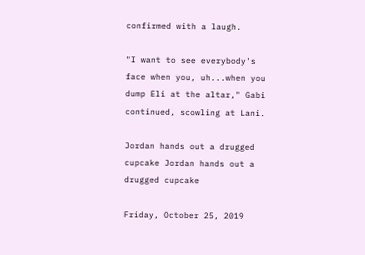confirmed with a laugh.

"I want to see everybody's face when you, uh...when you dump Eli at the altar," Gabi continued, scowling at Lani.

Jordan hands out a drugged cupcake Jordan hands out a drugged cupcake

Friday, October 25, 2019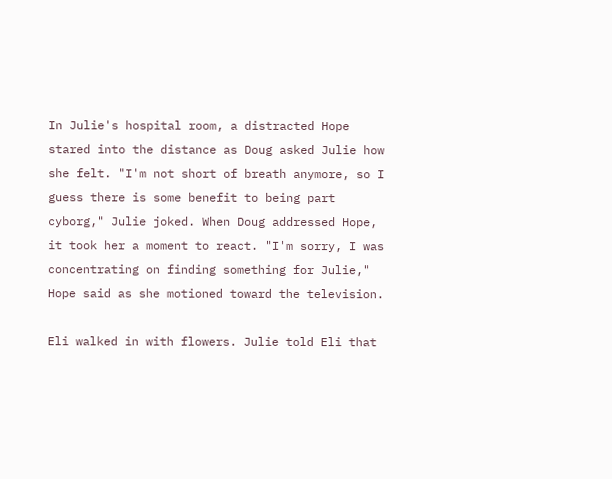In Julie's hospital room, a distracted Hope stared into the distance as Doug asked Julie how she felt. "I'm not short of breath anymore, so I guess there is some benefit to being part cyborg," Julie joked. When Doug addressed Hope, it took her a moment to react. "I'm sorry, I was concentrating on finding something for Julie," Hope said as she motioned toward the television.

Eli walked in with flowers. Julie told Eli that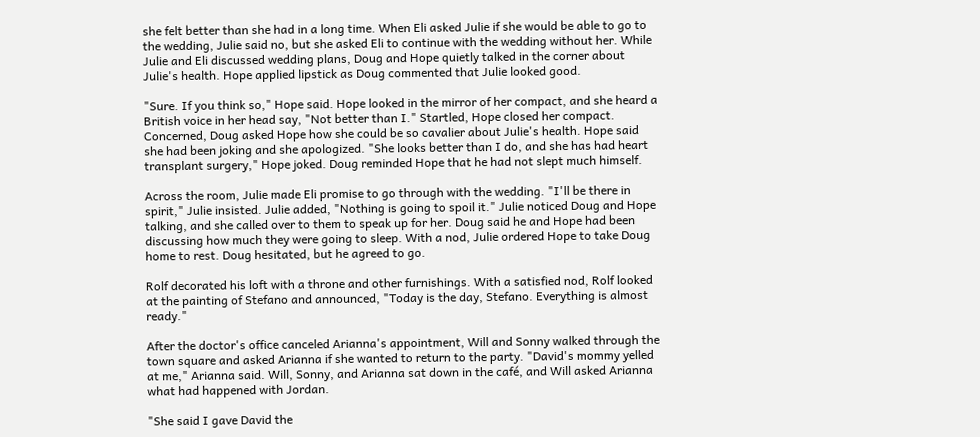she felt better than she had in a long time. When Eli asked Julie if she would be able to go to the wedding, Julie said no, but she asked Eli to continue with the wedding without her. While Julie and Eli discussed wedding plans, Doug and Hope quietly talked in the corner about Julie's health. Hope applied lipstick as Doug commented that Julie looked good.

"Sure. If you think so," Hope said. Hope looked in the mirror of her compact, and she heard a British voice in her head say, "Not better than I." Startled, Hope closed her compact. Concerned, Doug asked Hope how she could be so cavalier about Julie's health. Hope said she had been joking and she apologized. "She looks better than I do, and she has had heart transplant surgery," Hope joked. Doug reminded Hope that he had not slept much himself.

Across the room, Julie made Eli promise to go through with the wedding. "I'll be there in spirit," Julie insisted. Julie added, "Nothing is going to spoil it." Julie noticed Doug and Hope talking, and she called over to them to speak up for her. Doug said he and Hope had been discussing how much they were going to sleep. With a nod, Julie ordered Hope to take Doug home to rest. Doug hesitated, but he agreed to go.

Rolf decorated his loft with a throne and other furnishings. With a satisfied nod, Rolf looked at the painting of Stefano and announced, "Today is the day, Stefano. Everything is almost ready."

After the doctor's office canceled Arianna's appointment, Will and Sonny walked through the town square and asked Arianna if she wanted to return to the party. "David's mommy yelled at me," Arianna said. Will, Sonny, and Arianna sat down in the café, and Will asked Arianna what had happened with Jordan.

"She said I gave David the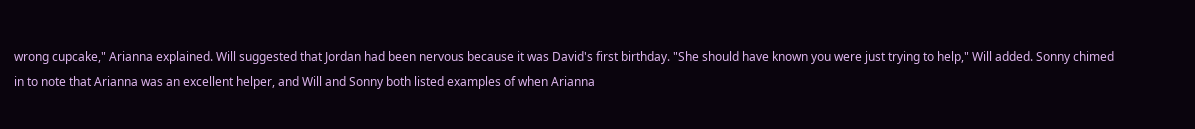wrong cupcake," Arianna explained. Will suggested that Jordan had been nervous because it was David's first birthday. "She should have known you were just trying to help," Will added. Sonny chimed in to note that Arianna was an excellent helper, and Will and Sonny both listed examples of when Arianna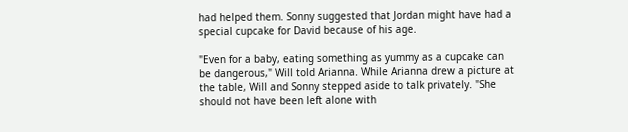had helped them. Sonny suggested that Jordan might have had a special cupcake for David because of his age.

"Even for a baby, eating something as yummy as a cupcake can be dangerous," Will told Arianna. While Arianna drew a picture at the table, Will and Sonny stepped aside to talk privately. "She should not have been left alone with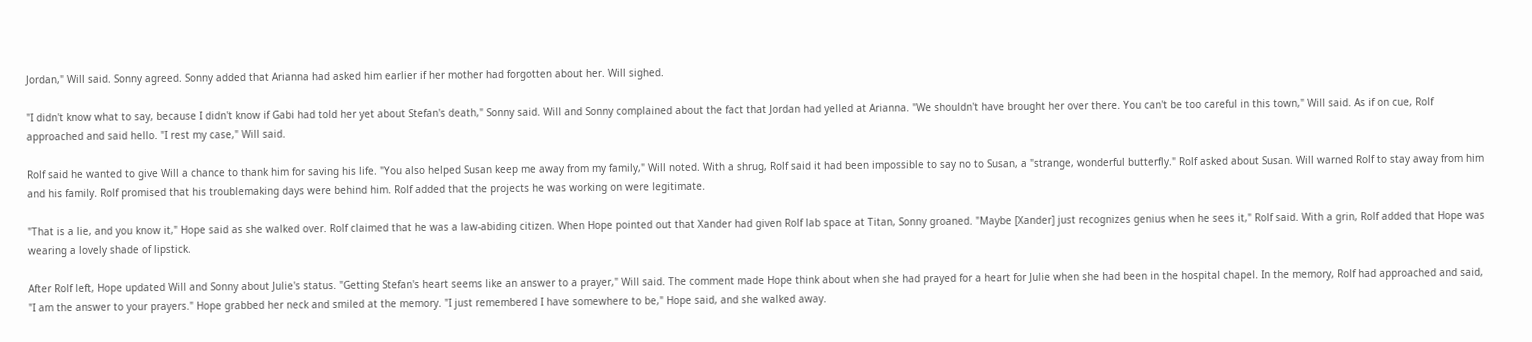Jordan," Will said. Sonny agreed. Sonny added that Arianna had asked him earlier if her mother had forgotten about her. Will sighed.

"I didn't know what to say, because I didn't know if Gabi had told her yet about Stefan's death," Sonny said. Will and Sonny complained about the fact that Jordan had yelled at Arianna. "We shouldn't have brought her over there. You can't be too careful in this town," Will said. As if on cue, Rolf approached and said hello. "I rest my case," Will said.

Rolf said he wanted to give Will a chance to thank him for saving his life. "You also helped Susan keep me away from my family," Will noted. With a shrug, Rolf said it had been impossible to say no to Susan, a "strange, wonderful butterfly." Rolf asked about Susan. Will warned Rolf to stay away from him and his family. Rolf promised that his troublemaking days were behind him. Rolf added that the projects he was working on were legitimate.

"That is a lie, and you know it," Hope said as she walked over. Rolf claimed that he was a law-abiding citizen. When Hope pointed out that Xander had given Rolf lab space at Titan, Sonny groaned. "Maybe [Xander] just recognizes genius when he sees it," Rolf said. With a grin, Rolf added that Hope was wearing a lovely shade of lipstick.

After Rolf left, Hope updated Will and Sonny about Julie's status. "Getting Stefan's heart seems like an answer to a prayer," Will said. The comment made Hope think about when she had prayed for a heart for Julie when she had been in the hospital chapel. In the memory, Rolf had approached and said, "I am the answer to your prayers." Hope grabbed her neck and smiled at the memory. "I just remembered I have somewhere to be," Hope said, and she walked away.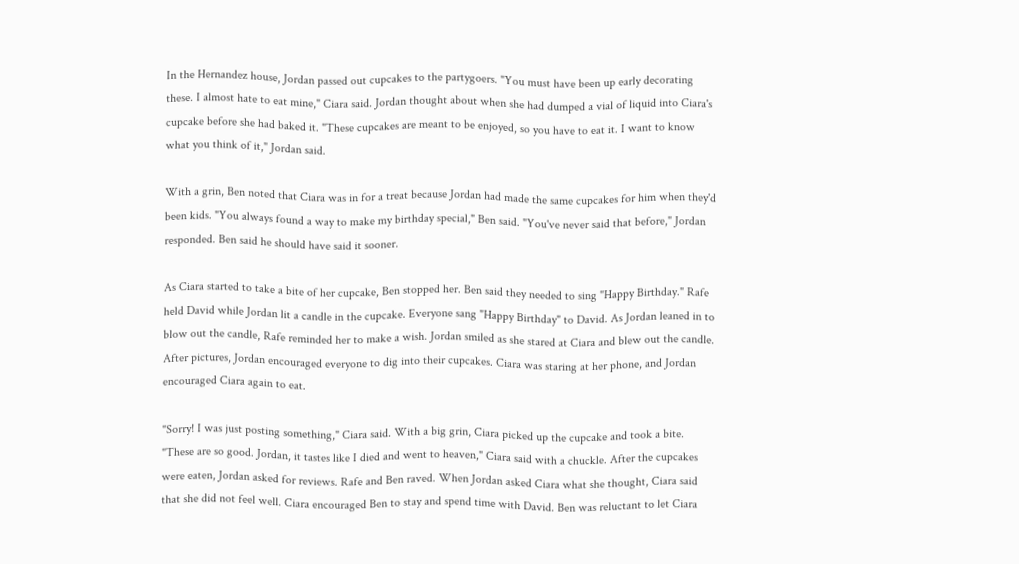In the Hernandez house, Jordan passed out cupcakes to the partygoers. "You must have been up early decorating these. I almost hate to eat mine," Ciara said. Jordan thought about when she had dumped a vial of liquid into Ciara's cupcake before she had baked it. "These cupcakes are meant to be enjoyed, so you have to eat it. I want to know what you think of it," Jordan said.

With a grin, Ben noted that Ciara was in for a treat because Jordan had made the same cupcakes for him when they'd been kids. "You always found a way to make my birthday special," Ben said. "You've never said that before," Jordan responded. Ben said he should have said it sooner.

As Ciara started to take a bite of her cupcake, Ben stopped her. Ben said they needed to sing "Happy Birthday." Rafe held David while Jordan lit a candle in the cupcake. Everyone sang "Happy Birthday" to David. As Jordan leaned in to blow out the candle, Rafe reminded her to make a wish. Jordan smiled as she stared at Ciara and blew out the candle. After pictures, Jordan encouraged everyone to dig into their cupcakes. Ciara was staring at her phone, and Jordan encouraged Ciara again to eat.

"Sorry! I was just posting something," Ciara said. With a big grin, Ciara picked up the cupcake and took a bite. "These are so good. Jordan, it tastes like I died and went to heaven," Ciara said with a chuckle. After the cupcakes were eaten, Jordan asked for reviews. Rafe and Ben raved. When Jordan asked Ciara what she thought, Ciara said that she did not feel well. Ciara encouraged Ben to stay and spend time with David. Ben was reluctant to let Ciara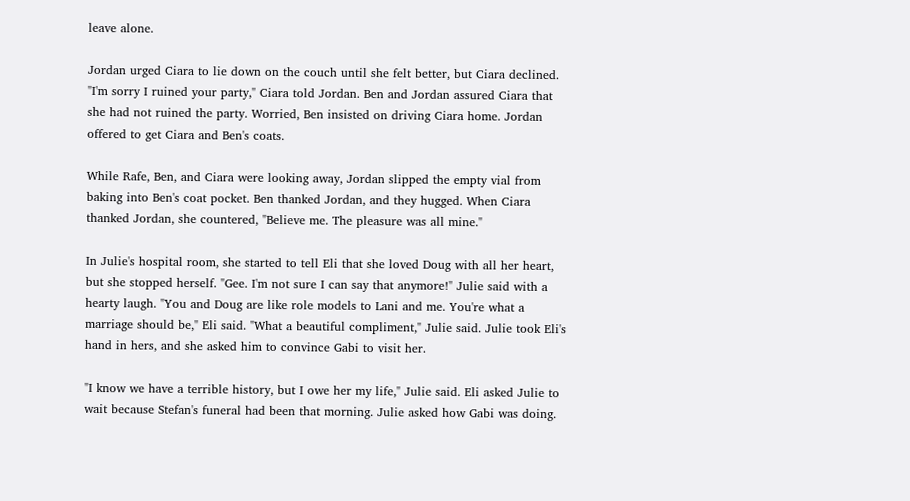leave alone.

Jordan urged Ciara to lie down on the couch until she felt better, but Ciara declined. "I'm sorry I ruined your party," Ciara told Jordan. Ben and Jordan assured Ciara that she had not ruined the party. Worried, Ben insisted on driving Ciara home. Jordan offered to get Ciara and Ben's coats.

While Rafe, Ben, and Ciara were looking away, Jordan slipped the empty vial from baking into Ben's coat pocket. Ben thanked Jordan, and they hugged. When Ciara thanked Jordan, she countered, "Believe me. The pleasure was all mine."

In Julie's hospital room, she started to tell Eli that she loved Doug with all her heart, but she stopped herself. "Gee. I'm not sure I can say that anymore!" Julie said with a hearty laugh. "You and Doug are like role models to Lani and me. You're what a marriage should be," Eli said. "What a beautiful compliment," Julie said. Julie took Eli's hand in hers, and she asked him to convince Gabi to visit her.

"I know we have a terrible history, but I owe her my life," Julie said. Eli asked Julie to wait because Stefan's funeral had been that morning. Julie asked how Gabi was doing.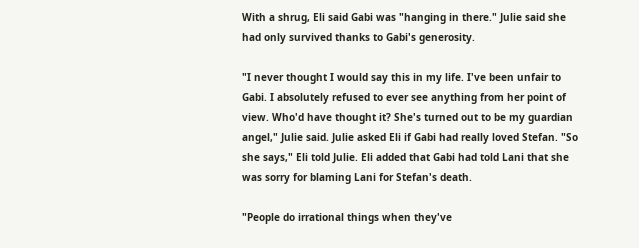With a shrug, Eli said Gabi was "hanging in there." Julie said she had only survived thanks to Gabi's generosity.

"I never thought I would say this in my life. I've been unfair to Gabi. I absolutely refused to ever see anything from her point of view. Who'd have thought it? She's turned out to be my guardian angel," Julie said. Julie asked Eli if Gabi had really loved Stefan. "So she says," Eli told Julie. Eli added that Gabi had told Lani that she was sorry for blaming Lani for Stefan's death.

"People do irrational things when they've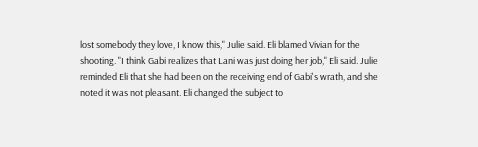lost somebody they love, I know this," Julie said. Eli blamed Vivian for the shooting. "I think Gabi realizes that Lani was just doing her job," Eli said. Julie reminded Eli that she had been on the receiving end of Gabi's wrath, and she noted it was not pleasant. Eli changed the subject to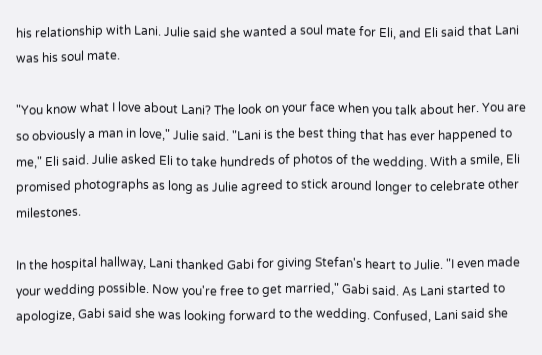his relationship with Lani. Julie said she wanted a soul mate for Eli, and Eli said that Lani was his soul mate.

"You know what I love about Lani? The look on your face when you talk about her. You are so obviously a man in love," Julie said. "Lani is the best thing that has ever happened to me," Eli said. Julie asked Eli to take hundreds of photos of the wedding. With a smile, Eli promised photographs as long as Julie agreed to stick around longer to celebrate other milestones.

In the hospital hallway, Lani thanked Gabi for giving Stefan's heart to Julie. "I even made your wedding possible. Now you're free to get married," Gabi said. As Lani started to apologize, Gabi said she was looking forward to the wedding. Confused, Lani said she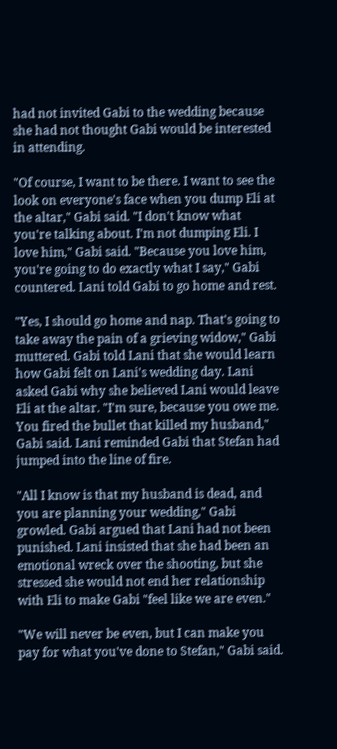had not invited Gabi to the wedding because she had not thought Gabi would be interested in attending.

"Of course, I want to be there. I want to see the look on everyone's face when you dump Eli at the altar," Gabi said. "I don't know what you're talking about. I'm not dumping Eli. I love him," Gabi said. "Because you love him, you're going to do exactly what I say," Gabi countered. Lani told Gabi to go home and rest.

"Yes, I should go home and nap. That's going to take away the pain of a grieving widow," Gabi muttered. Gabi told Lani that she would learn how Gabi felt on Lani's wedding day. Lani asked Gabi why she believed Lani would leave Eli at the altar. "I'm sure, because you owe me. You fired the bullet that killed my husband," Gabi said. Lani reminded Gabi that Stefan had jumped into the line of fire.

"All I know is that my husband is dead, and you are planning your wedding," Gabi growled. Gabi argued that Lani had not been punished. Lani insisted that she had been an emotional wreck over the shooting, but she stressed she would not end her relationship with Eli to make Gabi "feel like we are even."

"We will never be even, but I can make you pay for what you've done to Stefan," Gabi said.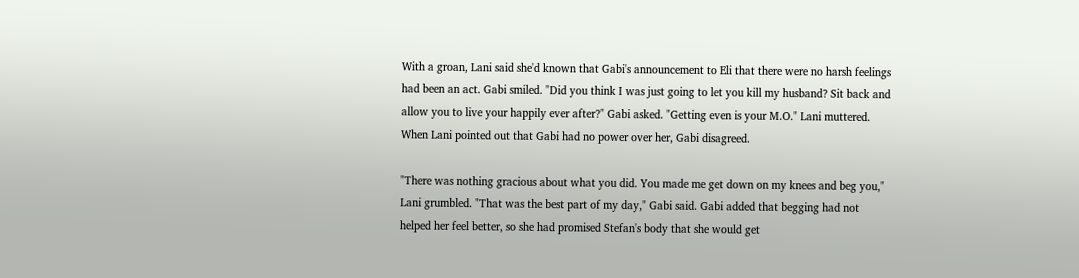With a groan, Lani said she'd known that Gabi's announcement to Eli that there were no harsh feelings had been an act. Gabi smiled. "Did you think I was just going to let you kill my husband? Sit back and allow you to live your happily ever after?" Gabi asked. "Getting even is your M.O." Lani muttered. When Lani pointed out that Gabi had no power over her, Gabi disagreed.

"There was nothing gracious about what you did. You made me get down on my knees and beg you," Lani grumbled. "That was the best part of my day," Gabi said. Gabi added that begging had not helped her feel better, so she had promised Stefan's body that she would get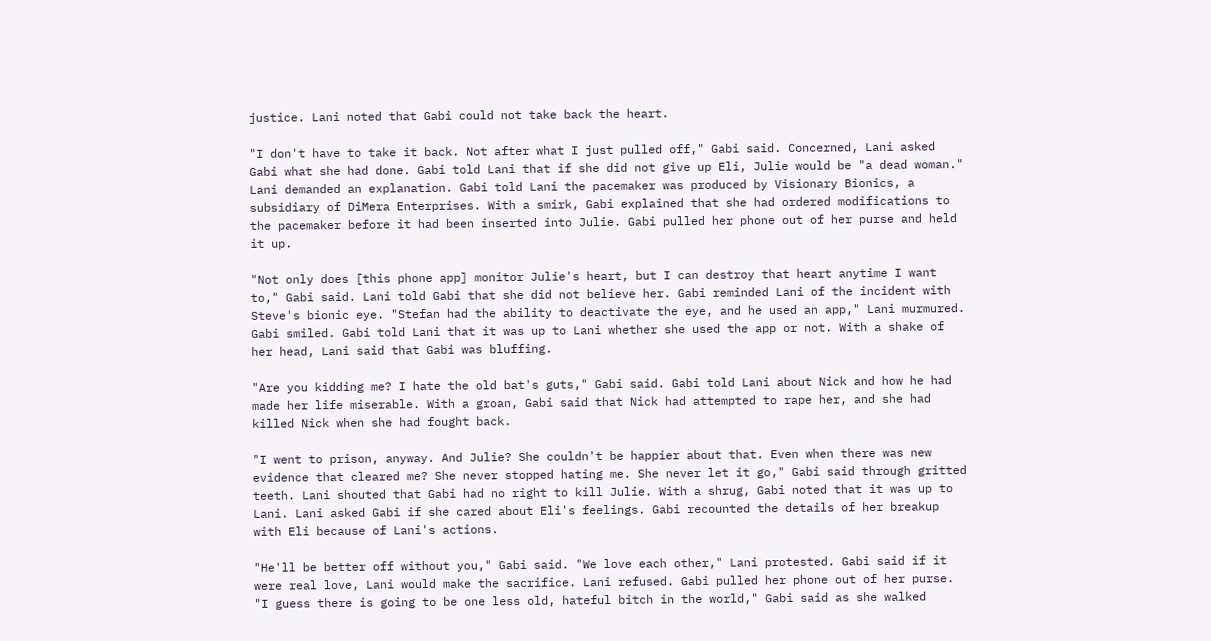justice. Lani noted that Gabi could not take back the heart.

"I don't have to take it back. Not after what I just pulled off," Gabi said. Concerned, Lani asked Gabi what she had done. Gabi told Lani that if she did not give up Eli, Julie would be "a dead woman." Lani demanded an explanation. Gabi told Lani the pacemaker was produced by Visionary Bionics, a subsidiary of DiMera Enterprises. With a smirk, Gabi explained that she had ordered modifications to the pacemaker before it had been inserted into Julie. Gabi pulled her phone out of her purse and held it up.

"Not only does [this phone app] monitor Julie's heart, but I can destroy that heart anytime I want to," Gabi said. Lani told Gabi that she did not believe her. Gabi reminded Lani of the incident with Steve's bionic eye. "Stefan had the ability to deactivate the eye, and he used an app," Lani murmured. Gabi smiled. Gabi told Lani that it was up to Lani whether she used the app or not. With a shake of her head, Lani said that Gabi was bluffing.

"Are you kidding me? I hate the old bat's guts," Gabi said. Gabi told Lani about Nick and how he had made her life miserable. With a groan, Gabi said that Nick had attempted to rape her, and she had killed Nick when she had fought back.

"I went to prison, anyway. And Julie? She couldn't be happier about that. Even when there was new evidence that cleared me? She never stopped hating me. She never let it go," Gabi said through gritted teeth. Lani shouted that Gabi had no right to kill Julie. With a shrug, Gabi noted that it was up to Lani. Lani asked Gabi if she cared about Eli's feelings. Gabi recounted the details of her breakup with Eli because of Lani's actions.

"He'll be better off without you," Gabi said. "We love each other," Lani protested. Gabi said if it were real love, Lani would make the sacrifice. Lani refused. Gabi pulled her phone out of her purse. "I guess there is going to be one less old, hateful bitch in the world," Gabi said as she walked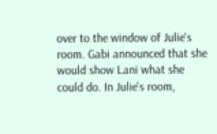over to the window of Julie's room. Gabi announced that she would show Lani what she could do. In Julie's room,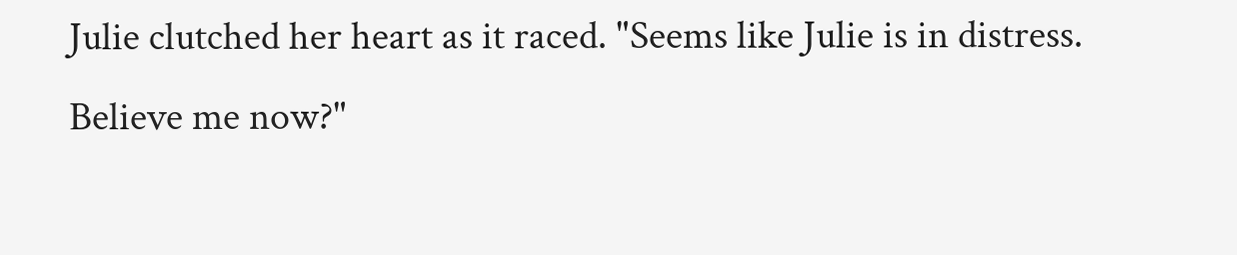Julie clutched her heart as it raced. "Seems like Julie is in distress. Believe me now?"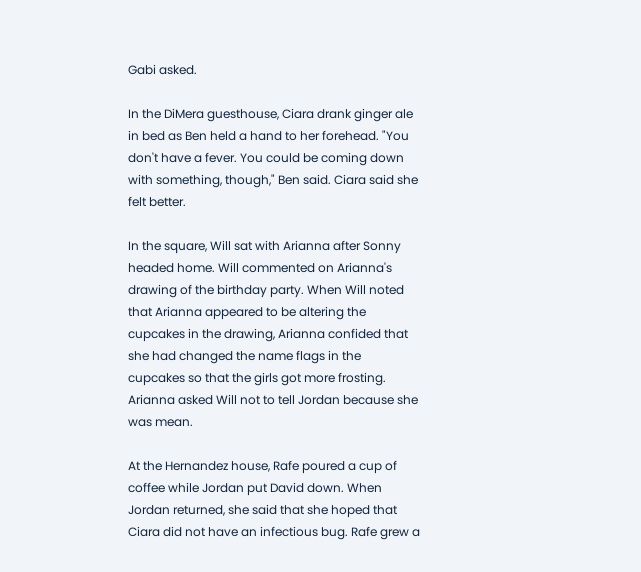Gabi asked.

In the DiMera guesthouse, Ciara drank ginger ale in bed as Ben held a hand to her forehead. "You don't have a fever. You could be coming down with something, though," Ben said. Ciara said she felt better.

In the square, Will sat with Arianna after Sonny headed home. Will commented on Arianna's drawing of the birthday party. When Will noted that Arianna appeared to be altering the cupcakes in the drawing, Arianna confided that she had changed the name flags in the cupcakes so that the girls got more frosting. Arianna asked Will not to tell Jordan because she was mean.

At the Hernandez house, Rafe poured a cup of coffee while Jordan put David down. When Jordan returned, she said that she hoped that Ciara did not have an infectious bug. Rafe grew a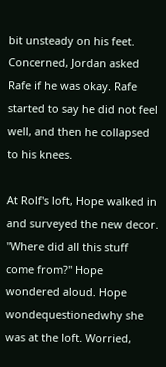bit unsteady on his feet. Concerned, Jordan asked Rafe if he was okay. Rafe started to say he did not feel well, and then he collapsed to his knees.

At Rolf's loft, Hope walked in and surveyed the new decor. "Where did all this stuff come from?" Hope wondered aloud. Hope wondequestionedwhy she was at the loft. Worried,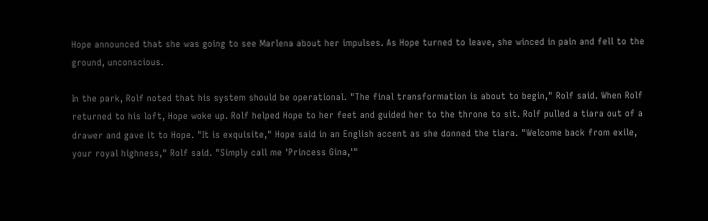Hope announced that she was going to see Marlena about her impulses. As Hope turned to leave, she winced in pain and fell to the ground, unconscious.

In the park, Rolf noted that his system should be operational. "The final transformation is about to begin," Rolf said. When Rolf returned to his loft, Hope woke up. Rolf helped Hope to her feet and guided her to the throne to sit. Rolf pulled a tiara out of a drawer and gave it to Hope. "It is exquisite," Hope said in an English accent as she donned the tiara. "Welcome back from exile, your royal highness," Rolf said. "Simply call me 'Princess Gina,'"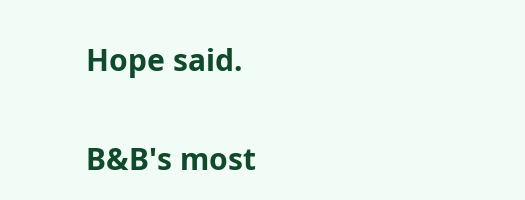Hope said.


B&B's most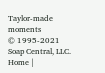Taylor-made moments
© 1995-2021 Soap Central, LLC. Home |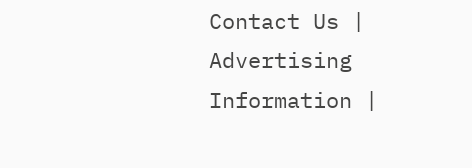Contact Us | Advertising Information |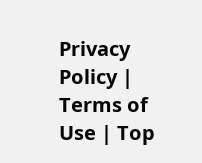Privacy Policy | Terms of Use | Top